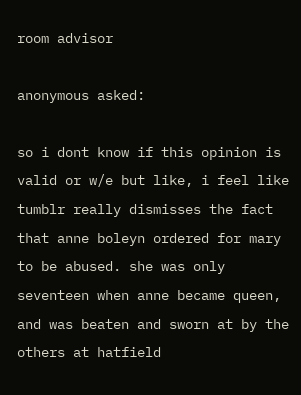room advisor

anonymous asked:

so i dont know if this opinion is valid or w/e but like, i feel like tumblr really dismisses the fact that anne boleyn ordered for mary to be abused. she was only seventeen when anne became queen, and was beaten and sworn at by the others at hatfield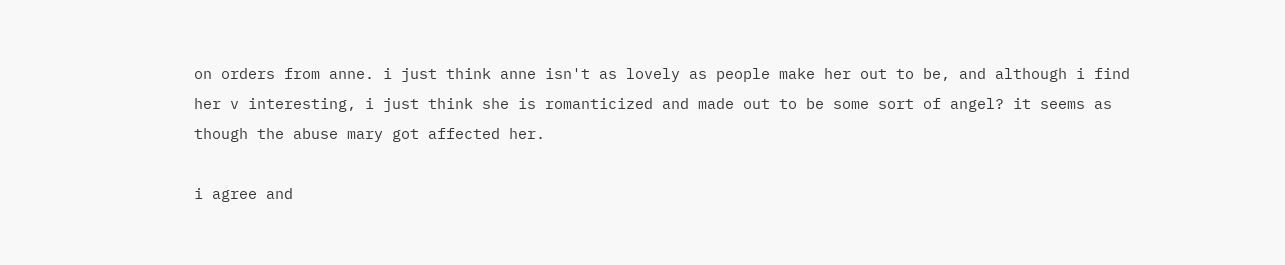on orders from anne. i just think anne isn't as lovely as people make her out to be, and although i find her v interesting, i just think she is romanticized and made out to be some sort of angel? it seems as though the abuse mary got affected her.

i agree and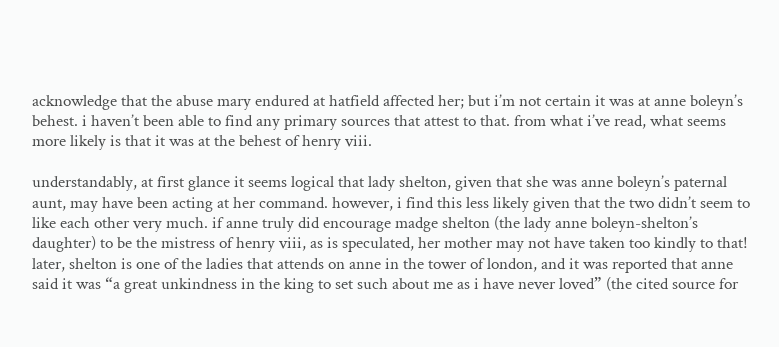acknowledge that the abuse mary endured at hatfield affected her; but i’m not certain it was at anne boleyn’s behest. i haven’t been able to find any primary sources that attest to that. from what i’ve read, what seems more likely is that it was at the behest of henry viii.

understandably, at first glance it seems logical that lady shelton, given that she was anne boleyn’s paternal aunt, may have been acting at her command. however, i find this less likely given that the two didn’t seem to like each other very much. if anne truly did encourage madge shelton (the lady anne boleyn-shelton’s daughter) to be the mistress of henry viii, as is speculated, her mother may not have taken too kindly to that! later, shelton is one of the ladies that attends on anne in the tower of london, and it was reported that anne said it was “a great unkindness in the king to set such about me as i have never loved” (the cited source for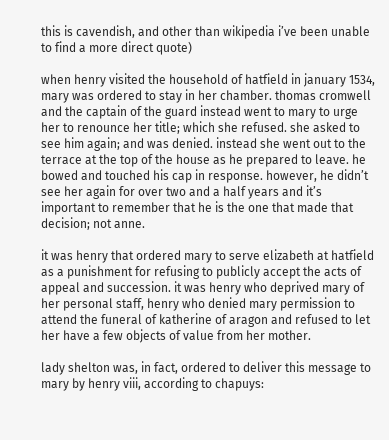this is cavendish, and other than wikipedia i’ve been unable to find a more direct quote)

when henry visited the household of hatfield in january 1534, mary was ordered to stay in her chamber. thomas cromwell and the captain of the guard instead went to mary to urge her to renounce her title; which she refused. she asked to see him again; and was denied. instead she went out to the terrace at the top of the house as he prepared to leave. he bowed and touched his cap in response. however, he didn’t see her again for over two and a half years and it’s important to remember that he is the one that made that decision; not anne.

it was henry that ordered mary to serve elizabeth at hatfield as a punishment for refusing to publicly accept the acts of appeal and succession. it was henry who deprived mary of her personal staff, henry who denied mary permission to attend the funeral of katherine of aragon and refused to let her have a few objects of value from her mother.

lady shelton was, in fact, ordered to deliver this message to mary by henry viii, according to chapuys: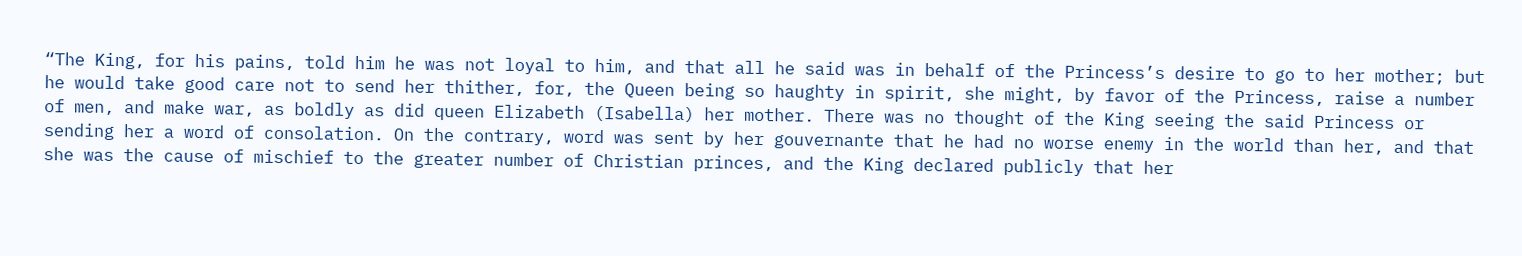“The King, for his pains, told him he was not loyal to him, and that all he said was in behalf of the Princess’s desire to go to her mother; but he would take good care not to send her thither, for, the Queen being so haughty in spirit, she might, by favor of the Princess, raise a number of men, and make war, as boldly as did queen Elizabeth (Isabella) her mother. There was no thought of the King seeing the said Princess or sending her a word of consolation. On the contrary, word was sent by her gouvernante that he had no worse enemy in the world than her, and that she was the cause of mischief to the greater number of Christian princes, and the King declared publicly that her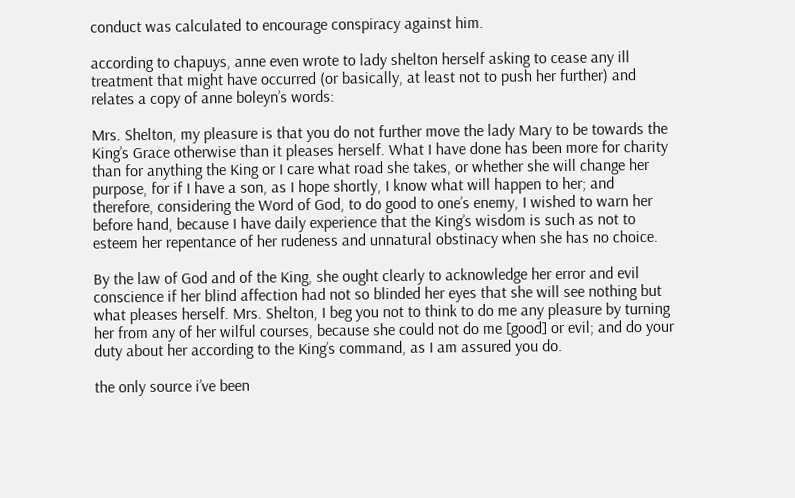conduct was calculated to encourage conspiracy against him.

according to chapuys, anne even wrote to lady shelton herself asking to cease any ill treatment that might have occurred (or basically, at least not to push her further) and relates a copy of anne boleyn’s words:

Mrs. Shelton, my pleasure is that you do not further move the lady Mary to be towards the King’s Grace otherwise than it pleases herself. What I have done has been more for charity than for anything the King or I care what road she takes, or whether she will change her purpose, for if I have a son, as I hope shortly, I know what will happen to her; and therefore, considering the Word of God, to do good to one’s enemy, I wished to warn her before hand, because I have daily experience that the King’s wisdom is such as not to esteem her repentance of her rudeness and unnatural obstinacy when she has no choice.

By the law of God and of the King, she ought clearly to acknowledge her error and evil conscience if her blind affection had not so blinded her eyes that she will see nothing but what pleases herself. Mrs. Shelton, I beg you not to think to do me any pleasure by turning her from any of her wilful courses, because she could not do me [good] or evil; and do your duty about her according to the King’s command, as I am assured you do.

the only source i’ve been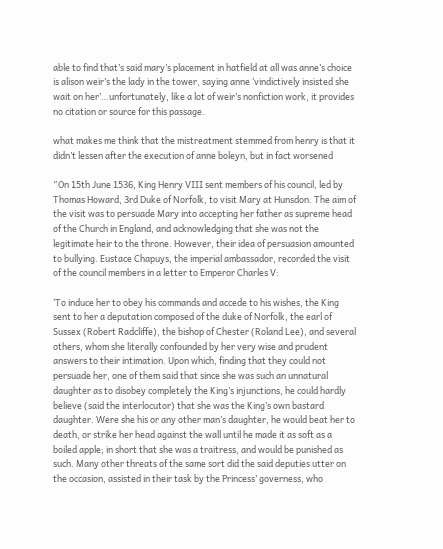able to find that’s said mary’s placement in hatfield at all was anne’s choice is alison weir’s the lady in the tower, saying anne ‘vindictively insisted she wait on her’…unfortunately, like a lot of weir’s nonfiction work, it provides no citation or source for this passage.

what makes me think that the mistreatment stemmed from henry is that it didn’t lessen after the execution of anne boleyn, but in fact worsened

“On 15th June 1536, King Henry VIII sent members of his council, led by Thomas Howard, 3rd Duke of Norfolk, to visit Mary at Hunsdon. The aim of the visit was to persuade Mary into accepting her father as supreme head of the Church in England, and acknowledging that she was not the legitimate heir to the throne. However, their idea of persuasion amounted to bullying. Eustace Chapuys, the imperial ambassador, recorded the visit of the council members in a letter to Emperor Charles V:

‘To induce her to obey his commands and accede to his wishes, the King sent to her a deputation composed of the duke of Norfolk, the earl of Sussex (Robert Radcliffe), the bishop of Chester (Roland Lee), and several others, whom she literally confounded by her very wise and prudent answers to their intimation. Upon which, finding that they could not persuade her, one of them said that since she was such an unnatural daughter as to disobey completely the King’s injunctions, he could hardly believe (said the interlocutor) that she was the King’s own bastard daughter. Were she his or any other man’s daughter, he would beat her to death, or strike her head against the wall until he made it as soft as a boiled apple; in short that she was a traitress, and would be punished as such. Many other threats of the same sort did the said deputies utter on the occasion, assisted in their task by the Princess’ governess, who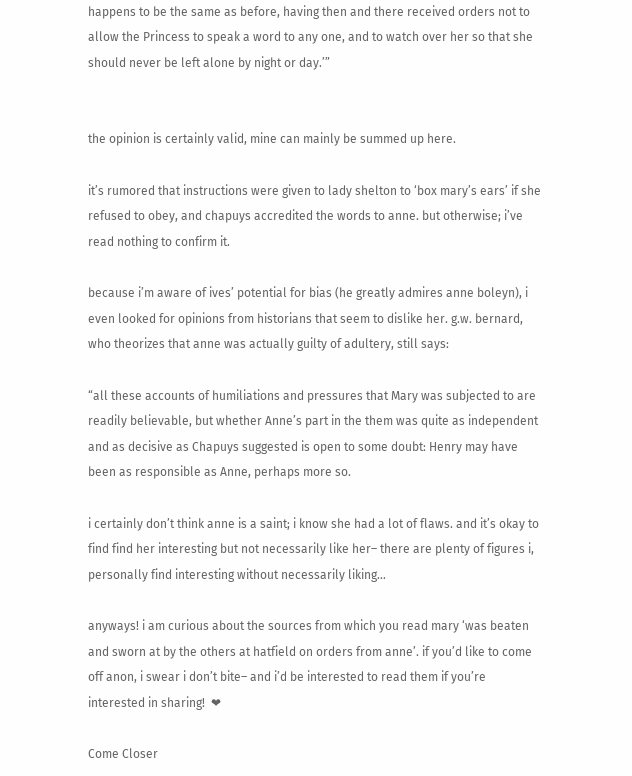happens to be the same as before, having then and there received orders not to allow the Princess to speak a word to any one, and to watch over her so that she should never be left alone by night or day.’”


the opinion is certainly valid, mine can mainly be summed up here.

it’s rumored that instructions were given to lady shelton to ‘box mary’s ears’ if she refused to obey, and chapuys accredited the words to anne. but otherwise; i’ve read nothing to confirm it.

because i’m aware of ives’ potential for bias (he greatly admires anne boleyn), i even looked for opinions from historians that seem to dislike her. g.w. bernard, who theorizes that anne was actually guilty of adultery, still says:

“all these accounts of humiliations and pressures that Mary was subjected to are readily believable, but whether Anne’s part in the them was quite as independent and as decisive as Chapuys suggested is open to some doubt: Henry may have been as responsible as Anne, perhaps more so.

i certainly don’t think anne is a saint; i know she had a lot of flaws. and it’s okay to find find her interesting but not necessarily like her– there are plenty of figures i, personally find interesting without necessarily liking…

anyways! i am curious about the sources from which you read mary ‘was beaten and sworn at by the others at hatfield on orders from anne’. if you’d like to come off anon, i swear i don’t bite– and i’d be interested to read them if you’re interested in sharing!  ❤

Come Closer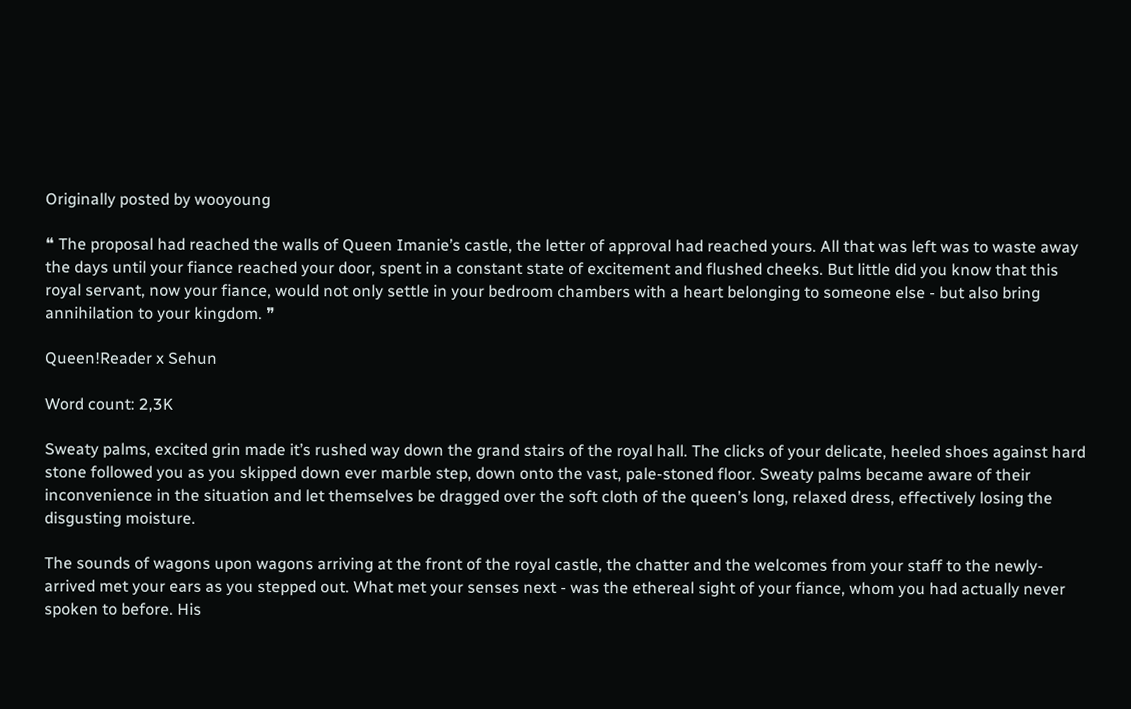Originally posted by wooyoung

❝ The proposal had reached the walls of Queen Imanie’s castle, the letter of approval had reached yours. All that was left was to waste away the days until your fiance reached your door, spent in a constant state of excitement and flushed cheeks. But little did you know that this royal servant, now your fiance, would not only settle in your bedroom chambers with a heart belonging to someone else - but also bring annihilation to your kingdom. ❞

Queen!Reader x Sehun

Word count: 2,3K

Sweaty palms, excited grin made it’s rushed way down the grand stairs of the royal hall. The clicks of your delicate, heeled shoes against hard stone followed you as you skipped down ever marble step, down onto the vast, pale-stoned floor. Sweaty palms became aware of their inconvenience in the situation and let themselves be dragged over the soft cloth of the queen’s long, relaxed dress, effectively losing the disgusting moisture.

The sounds of wagons upon wagons arriving at the front of the royal castle, the chatter and the welcomes from your staff to the newly-arrived met your ears as you stepped out. What met your senses next - was the ethereal sight of your fiance, whom you had actually never spoken to before. His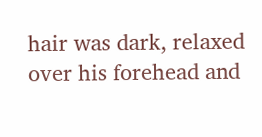hair was dark, relaxed over his forehead and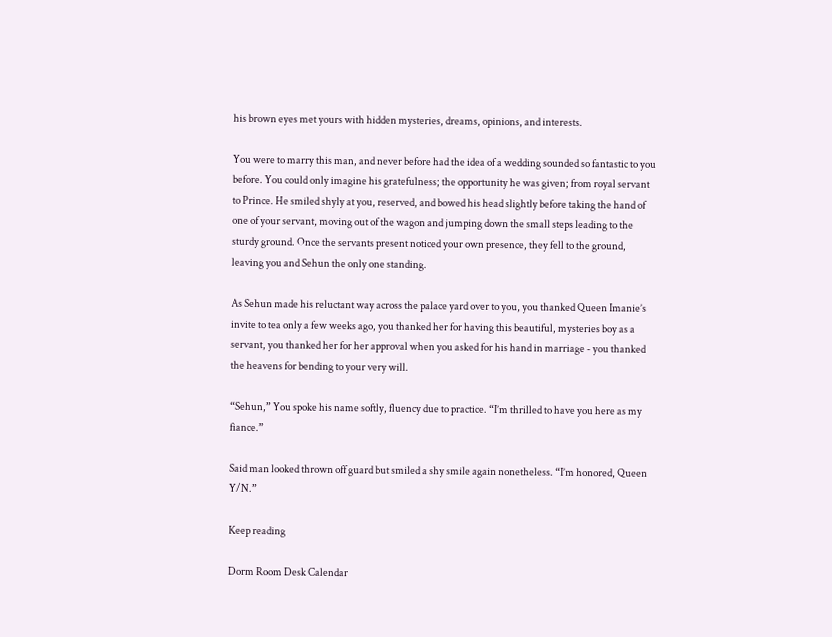his brown eyes met yours with hidden mysteries, dreams, opinions, and interests.

You were to marry this man, and never before had the idea of a wedding sounded so fantastic to you before. You could only imagine his gratefulness; the opportunity he was given; from royal servant to Prince. He smiled shyly at you, reserved, and bowed his head slightly before taking the hand of one of your servant, moving out of the wagon and jumping down the small steps leading to the sturdy ground. Once the servants present noticed your own presence, they fell to the ground, leaving you and Sehun the only one standing.

As Sehun made his reluctant way across the palace yard over to you, you thanked Queen Imanie’s invite to tea only a few weeks ago, you thanked her for having this beautiful, mysteries boy as a servant, you thanked her for her approval when you asked for his hand in marriage - you thanked the heavens for bending to your very will.

“Sehun,” You spoke his name softly, fluency due to practice. “I’m thrilled to have you here as my fiance.”

Said man looked thrown off guard but smiled a shy smile again nonetheless. “I’m honored, Queen Y/N.”

Keep reading

Dorm Room Desk Calendar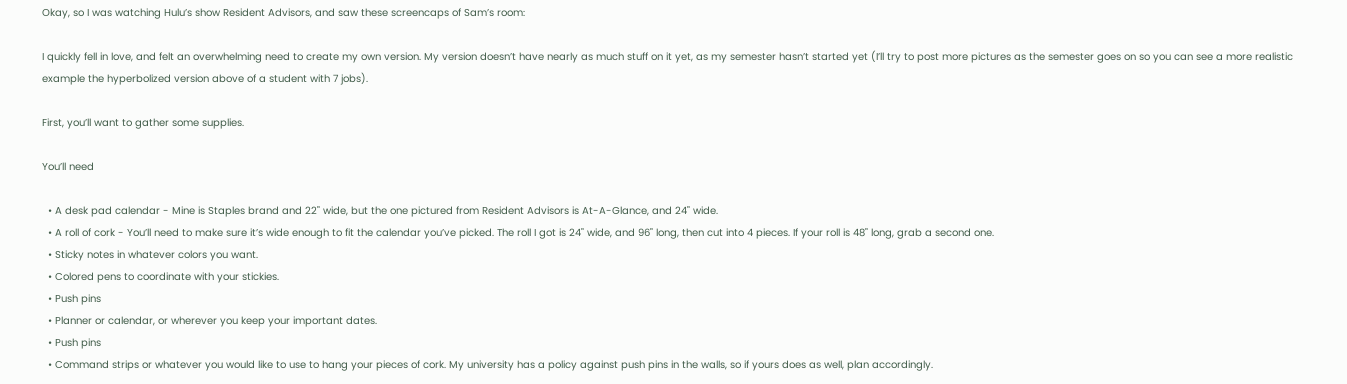Okay, so I was watching Hulu’s show Resident Advisors, and saw these screencaps of Sam’s room:

I quickly fell in love, and felt an overwhelming need to create my own version. My version doesn’t have nearly as much stuff on it yet, as my semester hasn’t started yet (I’ll try to post more pictures as the semester goes on so you can see a more realistic example the hyperbolized version above of a student with 7 jobs).

First, you’ll want to gather some supplies.

You’ll need

  • A desk pad calendar - Mine is Staples brand and 22" wide, but the one pictured from Resident Advisors is At-A-Glance, and 24" wide.
  • A roll of cork - You’ll need to make sure it’s wide enough to fit the calendar you’ve picked. The roll I got is 24" wide, and 96" long, then cut into 4 pieces. If your roll is 48" long, grab a second one.
  • Sticky notes in whatever colors you want.
  • Colored pens to coordinate with your stickies.
  • Push pins
  • Planner or calendar, or wherever you keep your important dates.
  • Push pins
  • Command strips or whatever you would like to use to hang your pieces of cork. My university has a policy against push pins in the walls, so if yours does as well, plan accordingly.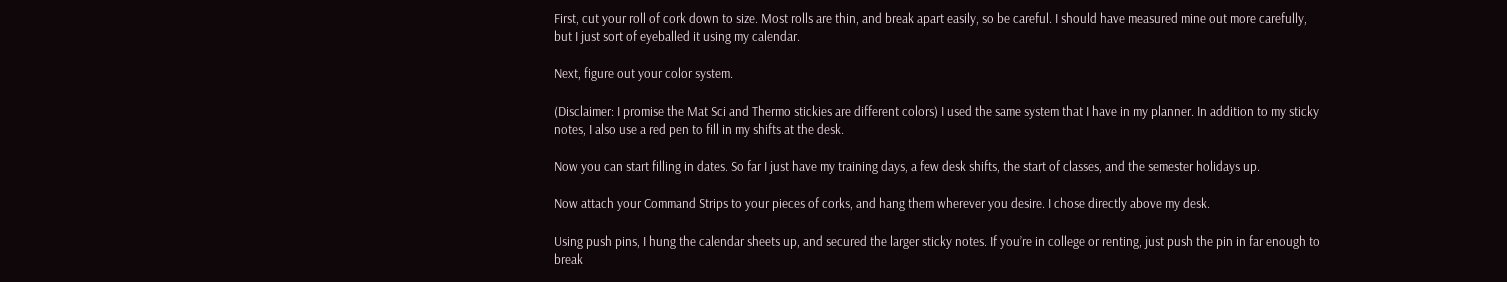First, cut your roll of cork down to size. Most rolls are thin, and break apart easily, so be careful. I should have measured mine out more carefully, but I just sort of eyeballed it using my calendar.

Next, figure out your color system.

(Disclaimer: I promise the Mat Sci and Thermo stickies are different colors) I used the same system that I have in my planner. In addition to my sticky notes, I also use a red pen to fill in my shifts at the desk.

Now you can start filling in dates. So far I just have my training days, a few desk shifts, the start of classes, and the semester holidays up.

Now attach your Command Strips to your pieces of corks, and hang them wherever you desire. I chose directly above my desk.

Using push pins, I hung the calendar sheets up, and secured the larger sticky notes. If you’re in college or renting, just push the pin in far enough to break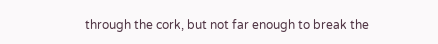through the cork, but not far enough to break the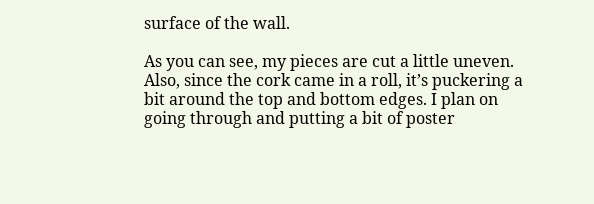surface of the wall.

As you can see, my pieces are cut a little uneven. Also, since the cork came in a roll, it’s puckering a bit around the top and bottom edges. I plan on going through and putting a bit of poster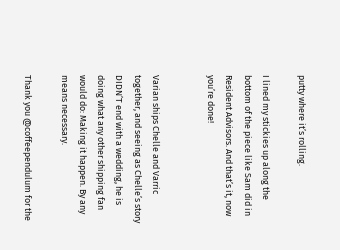putty where it’s rolling.

I lined my stickies up along the bottom of the piece like Sam did in Resident Advisors. And that’s it, now you’re done!


Varian ships Chelle and Varric together, and seeing as Chelle’s story DIDN’T end with a wedding, he is doing what any other shipping fan would do: Making it happen. By any means necessary.

Thank you @coffeependulum for the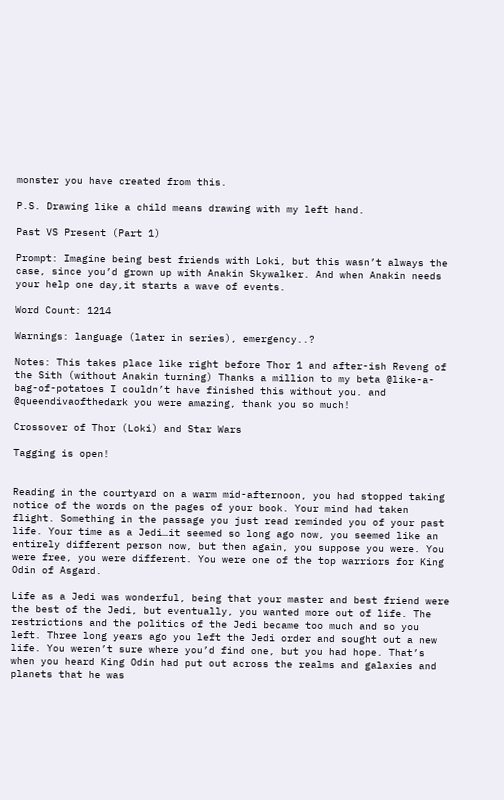monster you have created from this.

P.S. Drawing like a child means drawing with my left hand.

Past VS Present (Part 1)

Prompt: Imagine being best friends with Loki, but this wasn’t always the case, since you’d grown up with Anakin Skywalker. And when Anakin needs your help one day,it starts a wave of events.

Word Count: 1214

Warnings: language (later in series), emergency..?

Notes: This takes place like right before Thor 1 and after-ish Reveng of the Sith (without Anakin turning) Thanks a million to my beta @like-a-bag-of-potatoes I couldn’t have finished this without you. and @queendivaofthedark you were amazing, thank you so much!

Crossover of Thor (Loki) and Star Wars

Tagging is open!


Reading in the courtyard on a warm mid-afternoon, you had stopped taking notice of the words on the pages of your book. Your mind had taken flight. Something in the passage you just read reminded you of your past life. Your time as a Jedi…it seemed so long ago now, you seemed like an  entirely different person now, but then again, you suppose you were. You were free, you were different. You were one of the top warriors for King Odin of Asgard.

Life as a Jedi was wonderful, being that your master and best friend were the best of the Jedi, but eventually, you wanted more out of life. The restrictions and the politics of the Jedi became too much and so you left. Three long years ago you left the Jedi order and sought out a new life. You weren’t sure where you’d find one, but you had hope. That’s when you heard King Odin had put out across the realms and galaxies and planets that he was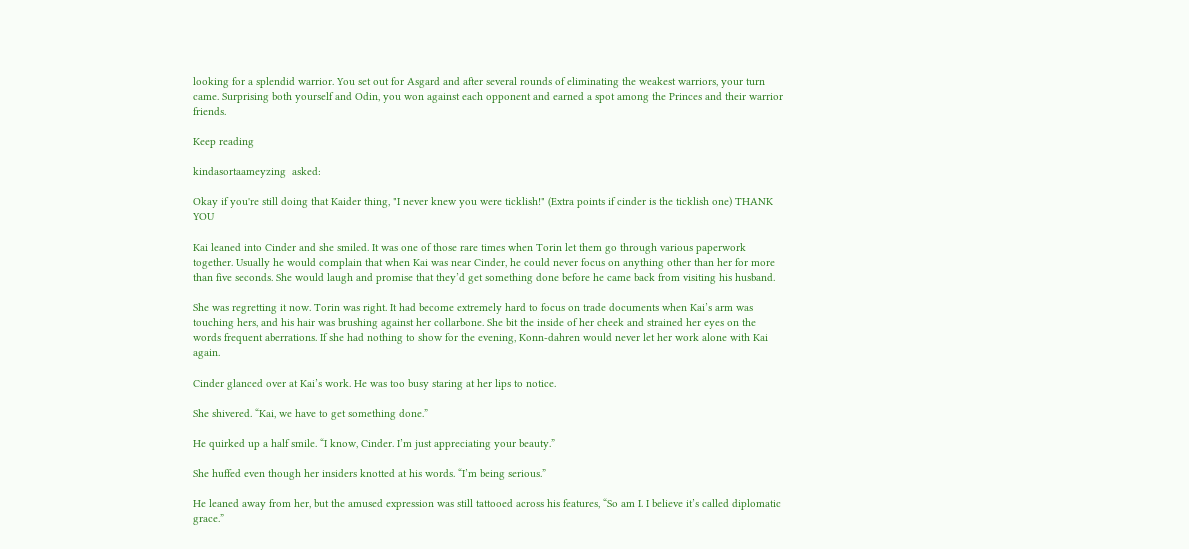looking for a splendid warrior. You set out for Asgard and after several rounds of eliminating the weakest warriors, your turn came. Surprising both yourself and Odin, you won against each opponent and earned a spot among the Princes and their warrior friends.

Keep reading

kindasortaameyzing  asked:

Okay if you're still doing that Kaider thing, "I never knew you were ticklish!" (Extra points if cinder is the ticklish one) THANK YOU

Kai leaned into Cinder and she smiled. It was one of those rare times when Torin let them go through various paperwork together. Usually he would complain that when Kai was near Cinder, he could never focus on anything other than her for more than five seconds. She would laugh and promise that they’d get something done before he came back from visiting his husband.

She was regretting it now. Torin was right. It had become extremely hard to focus on trade documents when Kai’s arm was touching hers, and his hair was brushing against her collarbone. She bit the inside of her cheek and strained her eyes on the words frequent aberrations. If she had nothing to show for the evening, Konn-dahren would never let her work alone with Kai again.

Cinder glanced over at Kai’s work. He was too busy staring at her lips to notice.

She shivered. “Kai, we have to get something done.”

He quirked up a half smile. “I know, Cinder. I’m just appreciating your beauty.”

She huffed even though her insiders knotted at his words. “I’m being serious.”

He leaned away from her, but the amused expression was still tattooed across his features, “So am I. I believe it’s called diplomatic grace.”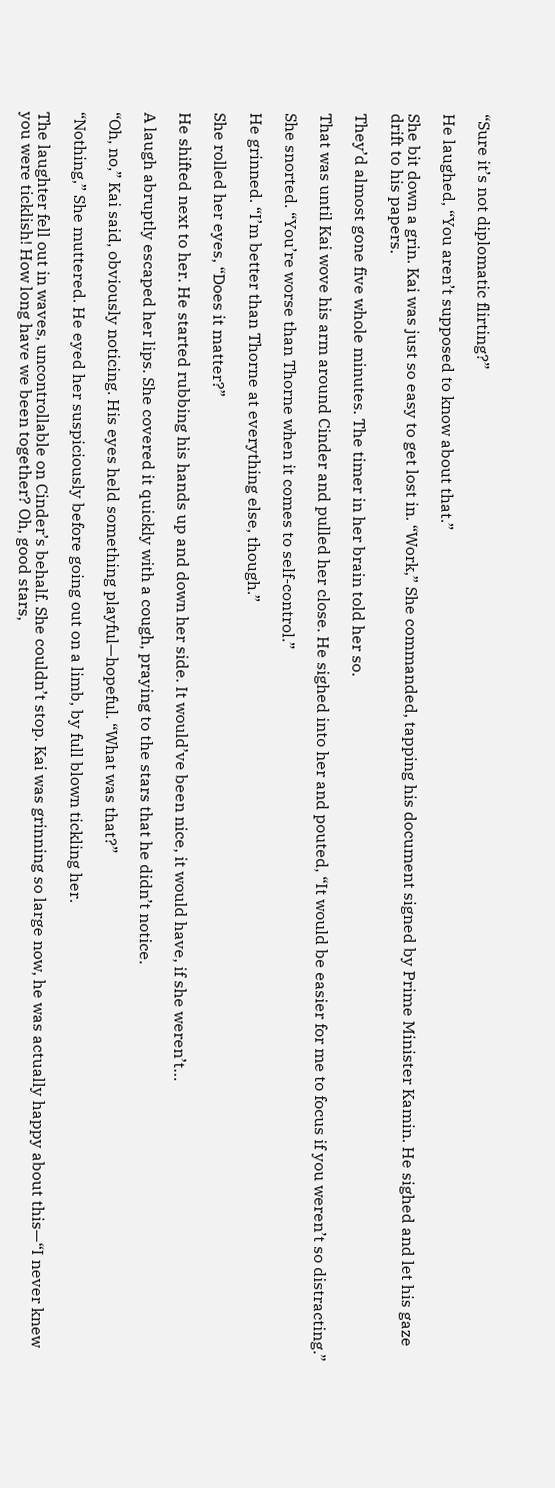“Sure it’s not diplomatic flirting?”

He laughed, “You aren’t supposed to know about that.”

She bit down a grin. Kai was just so easy to get lost in. “Work,” She commanded, tapping his document signed by Prime Minister Kamin. He sighed and let his gaze drift to his papers.

They’d almost gone five whole minutes. The timer in her brain told her so.

That was until Kai wove his arm around Cinder and pulled her close. He sighed into her and pouted, “It would be easier for me to focus if you weren’t so distracting.”

She snorted. “You’re worse than Thorne when it comes to self-control.”

He grinned. “I’m better than Thorne at everything else, though.”

She rolled her eyes, “Does it matter?”

He shifted next to her. He started rubbing his hands up and down her side. It would’ve been nice, it would have, if she weren’t…

A laugh abruptly escaped her lips. She covered it quickly with a cough, praying to the stars that he didn’t notice.

“Oh, no,” Kai said, obviously noticing. His eyes held something playful—hopeful. “What was that?”

“Nothing,” She muttered. He eyed her suspiciously before going out on a limb, by full blown tickling her.

The laughter fell out in waves, uncontrollable on Cinder’s behalf. She couldn’t stop. Kai was grinning so large now, he was actually happy about this—“I never knew you were ticklish! How long have we been together? Oh, good stars,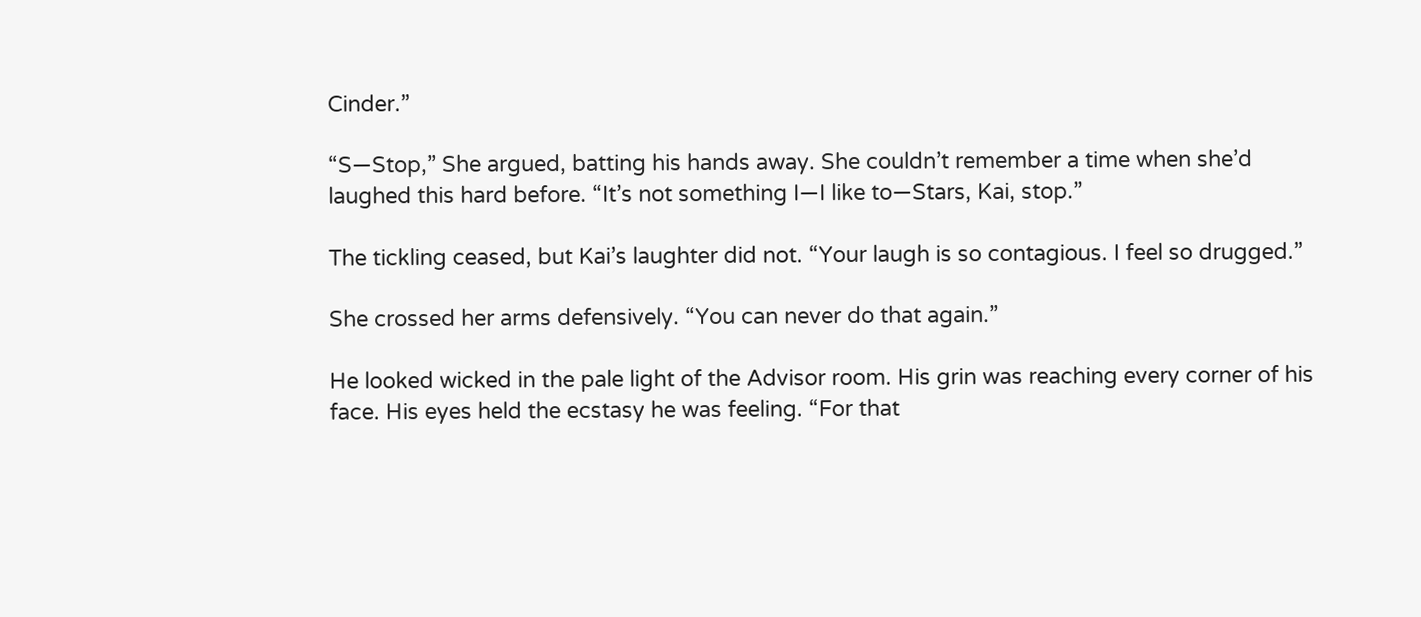Cinder.”

“S—Stop,” She argued, batting his hands away. She couldn’t remember a time when she’d laughed this hard before. “It’s not something I—I like to—Stars, Kai, stop.”

The tickling ceased, but Kai’s laughter did not. “Your laugh is so contagious. I feel so drugged.”

She crossed her arms defensively. “You can never do that again.”

He looked wicked in the pale light of the Advisor room. His grin was reaching every corner of his face. His eyes held the ecstasy he was feeling. “For that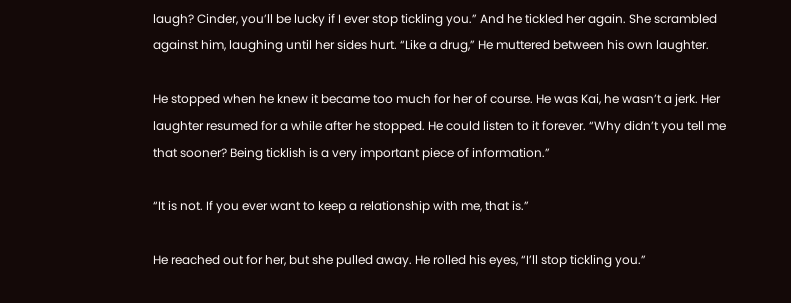laugh? Cinder, you’ll be lucky if I ever stop tickling you.” And he tickled her again. She scrambled against him, laughing until her sides hurt. “Like a drug,” He muttered between his own laughter.

He stopped when he knew it became too much for her of course. He was Kai, he wasn’t a jerk. Her laughter resumed for a while after he stopped. He could listen to it forever. “Why didn’t you tell me that sooner? Being ticklish is a very important piece of information.”

“It is not. If you ever want to keep a relationship with me, that is.”

He reached out for her, but she pulled away. He rolled his eyes, “I’ll stop tickling you.”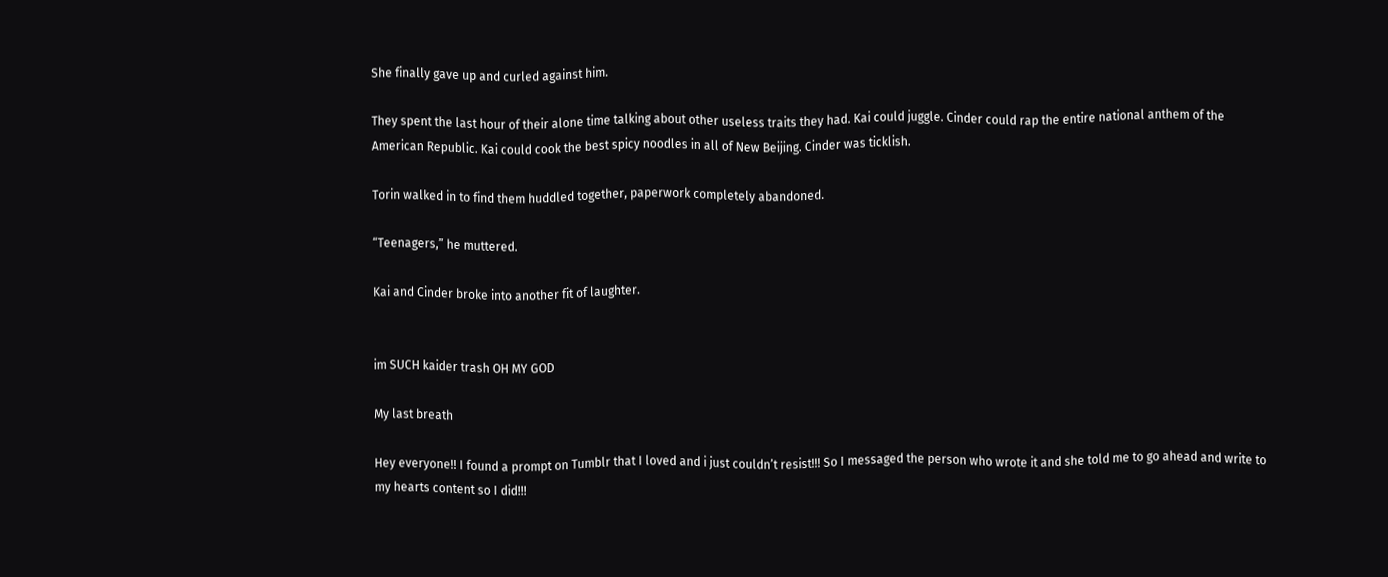She finally gave up and curled against him.

They spent the last hour of their alone time talking about other useless traits they had. Kai could juggle. Cinder could rap the entire national anthem of the American Republic. Kai could cook the best spicy noodles in all of New Beijing. Cinder was ticklish.

Torin walked in to find them huddled together, paperwork completely abandoned.

“Teenagers,” he muttered.

Kai and Cinder broke into another fit of laughter.


im SUCH kaider trash OH MY GOD

My last breath

Hey everyone!! I found a prompt on Tumblr that I loved and i just couldn’t resist!!! So I messaged the person who wrote it and she told me to go ahead and write to my hearts content so I did!!!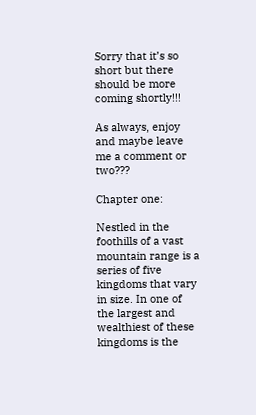Sorry that it’s so short but there should be more coming shortly!!!

As always, enjoy and maybe leave me a comment or two???

Chapter one:

Nestled in the foothills of a vast mountain range is a series of five kingdoms that vary in size. In one of the largest and wealthiest of these kingdoms is the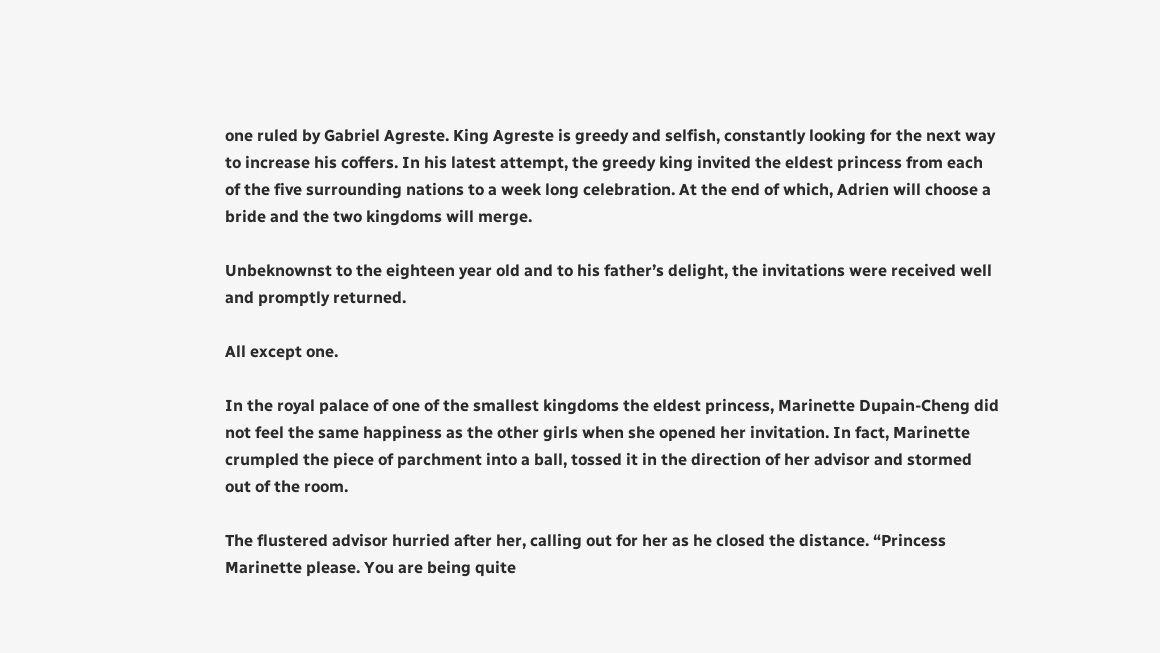one ruled by Gabriel Agreste. King Agreste is greedy and selfish, constantly looking for the next way to increase his coffers. In his latest attempt, the greedy king invited the eldest princess from each of the five surrounding nations to a week long celebration. At the end of which, Adrien will choose a bride and the two kingdoms will merge.

Unbeknownst to the eighteen year old and to his father’s delight, the invitations were received well and promptly returned.

All except one.

In the royal palace of one of the smallest kingdoms the eldest princess, Marinette Dupain-Cheng did not feel the same happiness as the other girls when she opened her invitation. In fact, Marinette crumpled the piece of parchment into a ball, tossed it in the direction of her advisor and stormed out of the room.

The flustered advisor hurried after her, calling out for her as he closed the distance. “Princess Marinette please. You are being quite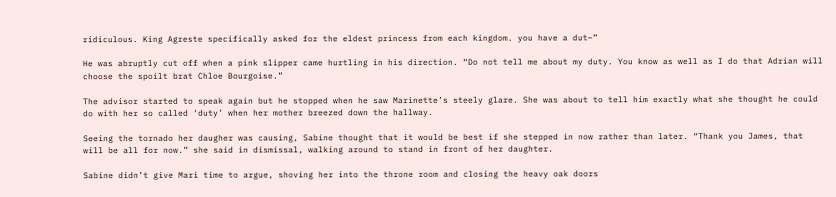ridiculous. King Agreste specifically asked for the eldest princess from each kingdom. you have a dut–”

He was abruptly cut off when a pink slipper came hurtling in his direction. “Do not tell me about my duty. You know as well as I do that Adrian will choose the spoilt brat Chloe Bourgoise.”

The advisor started to speak again but he stopped when he saw Marinette’s steely glare. She was about to tell him exactly what she thought he could do with her so called ‘duty’ when her mother breezed down the hallway.

Seeing the tornado her daugher was causing, Sabine thought that it would be best if she stepped in now rather than later. “Thank you James, that will be all for now.” she said in dismissal, walking around to stand in front of her daughter.

Sabine didn’t give Mari time to argue, shoving her into the throne room and closing the heavy oak doors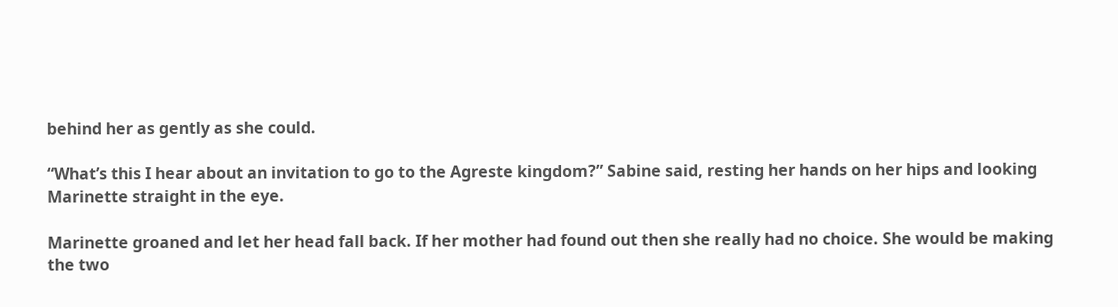behind her as gently as she could.

“What’s this I hear about an invitation to go to the Agreste kingdom?” Sabine said, resting her hands on her hips and looking Marinette straight in the eye.

Marinette groaned and let her head fall back. If her mother had found out then she really had no choice. She would be making the two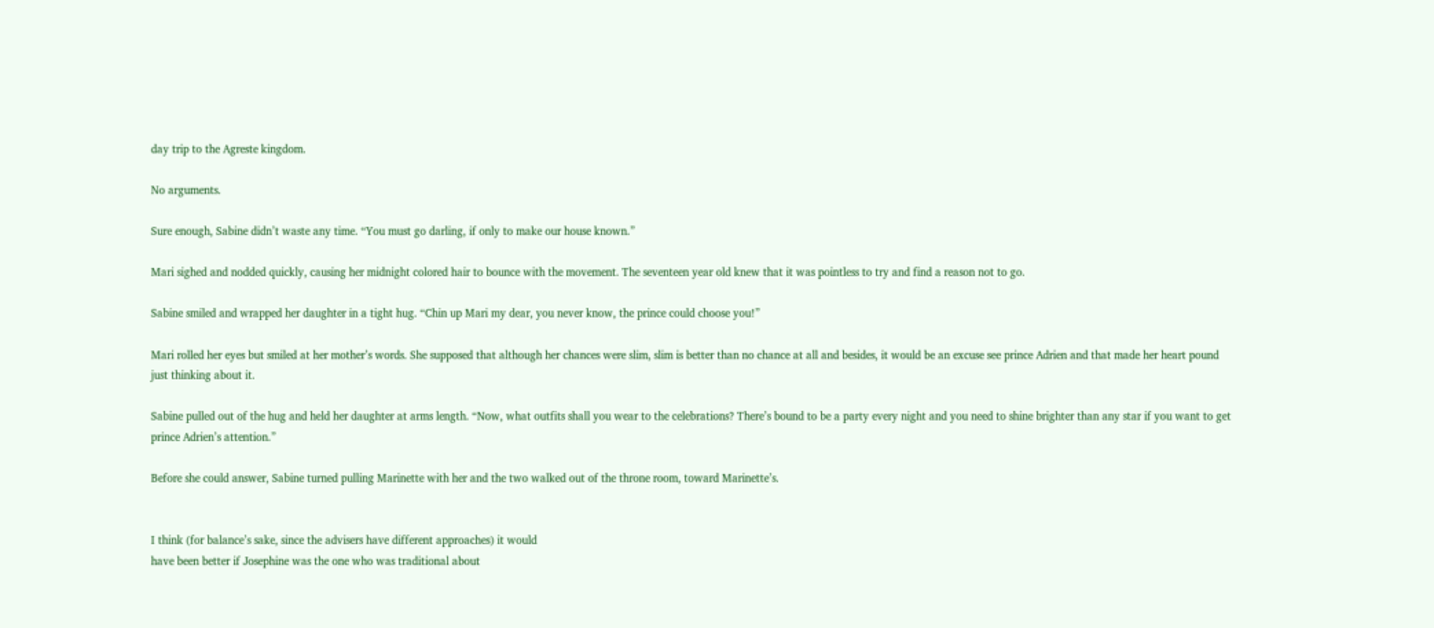day trip to the Agreste kingdom.

No arguments.

Sure enough, Sabine didn’t waste any time. “You must go darling, if only to make our house known.”

Mari sighed and nodded quickly, causing her midnight colored hair to bounce with the movement. The seventeen year old knew that it was pointless to try and find a reason not to go.

Sabine smiled and wrapped her daughter in a tight hug. “Chin up Mari my dear, you never know, the prince could choose you!”

Mari rolled her eyes but smiled at her mother’s words. She supposed that although her chances were slim, slim is better than no chance at all and besides, it would be an excuse see prince Adrien and that made her heart pound just thinking about it.

Sabine pulled out of the hug and held her daughter at arms length. “Now, what outfits shall you wear to the celebrations? There’s bound to be a party every night and you need to shine brighter than any star if you want to get prince Adrien’s attention.”

Before she could answer, Sabine turned pulling Marinette with her and the two walked out of the throne room, toward Marinette’s.


I think (for balance’s sake, since the advisers have different approaches) it would
have been better if Josephine was the one who was traditional about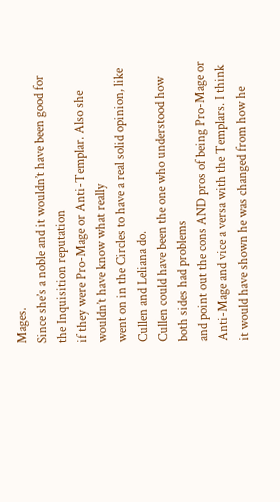Mages.
Since she’s a noble and it wouldn’t have been good for the Inquisition reputation
if they were Pro-Mage or Anti-Templar. Also she wouldn’t have know what really
went on in the Circles to have a real solid opinion, like Cullen and Leliana do.
Cullen could have been the one who understood how both sides had problems
and point out the cons AND pros of being Pro-Mage or Anti-Mage and vice a versa with the Templars. I think it would have shown he was changed from how he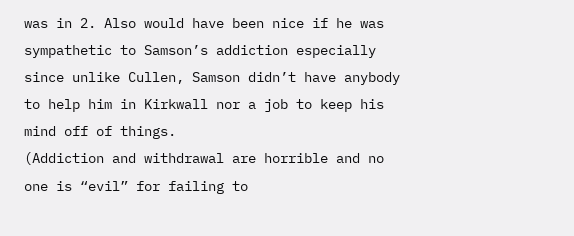was in 2. Also would have been nice if he was sympathetic to Samson’s addiction especially since unlike Cullen, Samson didn’t have anybody to help him in Kirkwall nor a job to keep his mind off of things.
(Addiction and withdrawal are horrible and no one is “evil” for failing to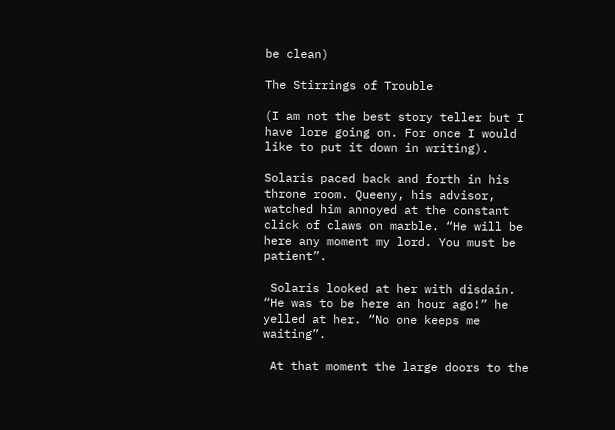be clean)

The Stirrings of Trouble

(I am not the best story teller but I have lore going on. For once I would like to put it down in writing).

Solaris paced back and forth in his throne room. Queeny, his advisor, watched him annoyed at the constant click of claws on marble. “He will be here any moment my lord. You must be patient”.

 Solaris looked at her with disdain. “He was to be here an hour ago!” he yelled at her. “No one keeps me waiting”.

 At that moment the large doors to the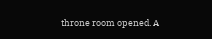throne room opened. A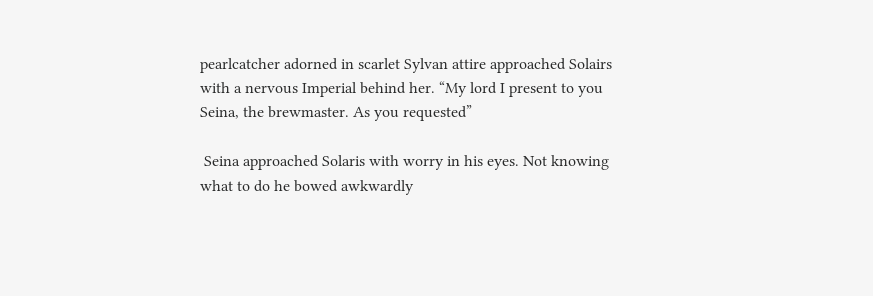pearlcatcher adorned in scarlet Sylvan attire approached Solairs with a nervous Imperial behind her. “My lord I present to you Seina, the brewmaster. As you requested”

 Seina approached Solaris with worry in his eyes. Not knowing what to do he bowed awkwardly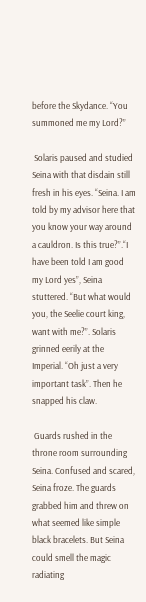before the Skydance. “You summoned me my Lord?”

 Solaris paused and studied Seina with that disdain still fresh in his eyes. “Seina. I am told by my advisor here that you know your way around a cauldron. Is this true?”.“I have been told I am good my Lord yes”, Seina stuttered. “But what would you, the Seelie court king, want with me?”. Solaris grinned eerily at the Imperial. “Oh just a very important task”. Then he snapped his claw.

 Guards rushed in the throne room surrounding Seina. Confused and scared, Seina froze. The guards grabbed him and threw on what seemed like simple black bracelets. But Seina could smell the magic radiating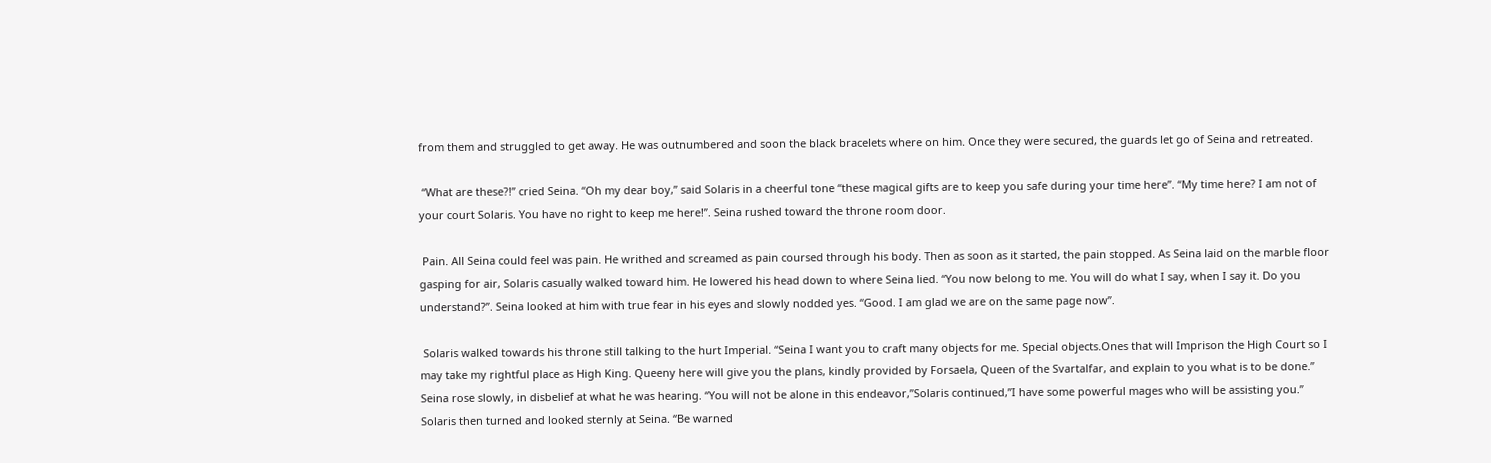from them and struggled to get away. He was outnumbered and soon the black bracelets where on him. Once they were secured, the guards let go of Seina and retreated.

 “What are these?!” cried Seina. “Oh my dear boy,” said Solaris in a cheerful tone “these magical gifts are to keep you safe during your time here”. “My time here? I am not of your court Solaris. You have no right to keep me here!”. Seina rushed toward the throne room door.

 Pain. All Seina could feel was pain. He writhed and screamed as pain coursed through his body. Then as soon as it started, the pain stopped. As Seina laid on the marble floor gasping for air, Solaris casually walked toward him. He lowered his head down to where Seina lied. “You now belong to me. You will do what I say, when I say it. Do you understand?”. Seina looked at him with true fear in his eyes and slowly nodded yes. “Good. I am glad we are on the same page now”.

 Solaris walked towards his throne still talking to the hurt Imperial. “Seina I want you to craft many objects for me. Special objects.Ones that will Imprison the High Court so I may take my rightful place as High King. Queeny here will give you the plans, kindly provided by Forsaela, Queen of the Svartalfar, and explain to you what is to be done.” Seina rose slowly, in disbelief at what he was hearing. “You will not be alone in this endeavor,”Solaris continued,”I have some powerful mages who will be assisting you.” Solaris then turned and looked sternly at Seina. “Be warned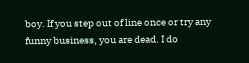boy. If you step out of line once or try any funny business, you are dead. I do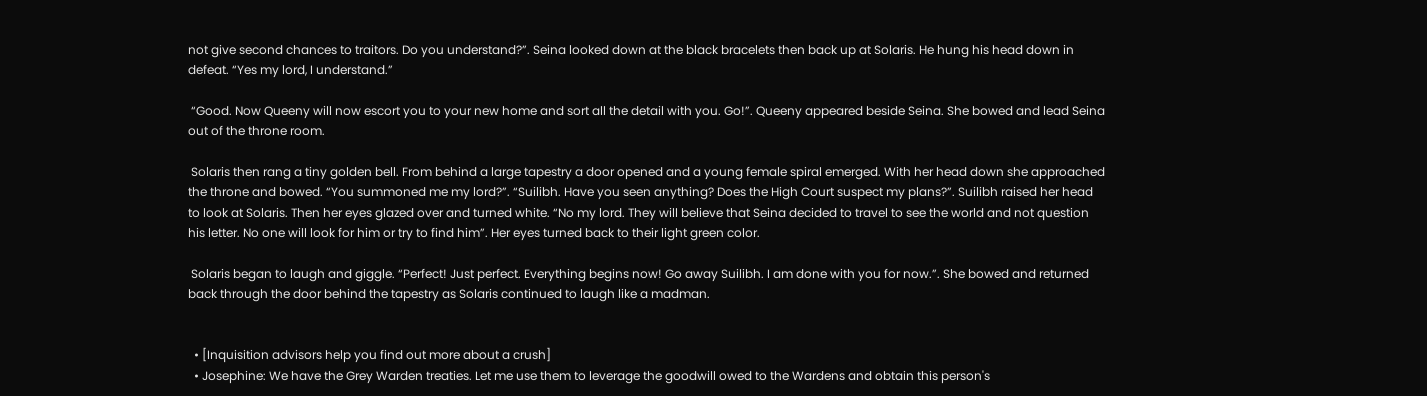not give second chances to traitors. Do you understand?”. Seina looked down at the black bracelets then back up at Solaris. He hung his head down in defeat. “Yes my lord, I understand.”

 “Good. Now Queeny will now escort you to your new home and sort all the detail with you. Go!”. Queeny appeared beside Seina. She bowed and lead Seina out of the throne room.

 Solaris then rang a tiny golden bell. From behind a large tapestry a door opened and a young female spiral emerged. With her head down she approached the throne and bowed. “You summoned me my lord?”. “Suilibh. Have you seen anything? Does the High Court suspect my plans?”. Suilibh raised her head to look at Solaris. Then her eyes glazed over and turned white. “No my lord. They will believe that Seina decided to travel to see the world and not question his letter. No one will look for him or try to find him”. Her eyes turned back to their light green color.

 Solaris began to laugh and giggle. “Perfect! Just perfect. Everything begins now! Go away Suilibh. I am done with you for now.”. She bowed and returned back through the door behind the tapestry as Solaris continued to laugh like a madman.


  • [Inquisition advisors help you find out more about a crush]
  • Josephine: We have the Grey Warden treaties. Let me use them to leverage the goodwill owed to the Wardens and obtain this person's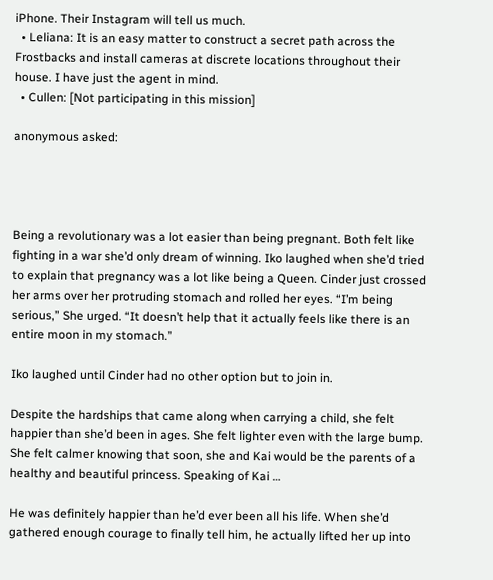iPhone. Their Instagram will tell us much.
  • Leliana: It is an easy matter to construct a secret path across the Frostbacks and install cameras at discrete locations throughout their house. I have just the agent in mind.
  • Cullen: [Not participating in this mission]

anonymous asked:




Being a revolutionary was a lot easier than being pregnant. Both felt like fighting in a war she’d only dream of winning. Iko laughed when she’d tried to explain that pregnancy was a lot like being a Queen. Cinder just crossed her arms over her protruding stomach and rolled her eyes. “I’m being serious,” She urged. “It doesn’t help that it actually feels like there is an entire moon in my stomach.”

Iko laughed until Cinder had no other option but to join in.

Despite the hardships that came along when carrying a child, she felt happier than she’d been in ages. She felt lighter even with the large bump. She felt calmer knowing that soon, she and Kai would be the parents of a healthy and beautiful princess. Speaking of Kai …

He was definitely happier than he’d ever been all his life. When she’d gathered enough courage to finally tell him, he actually lifted her up into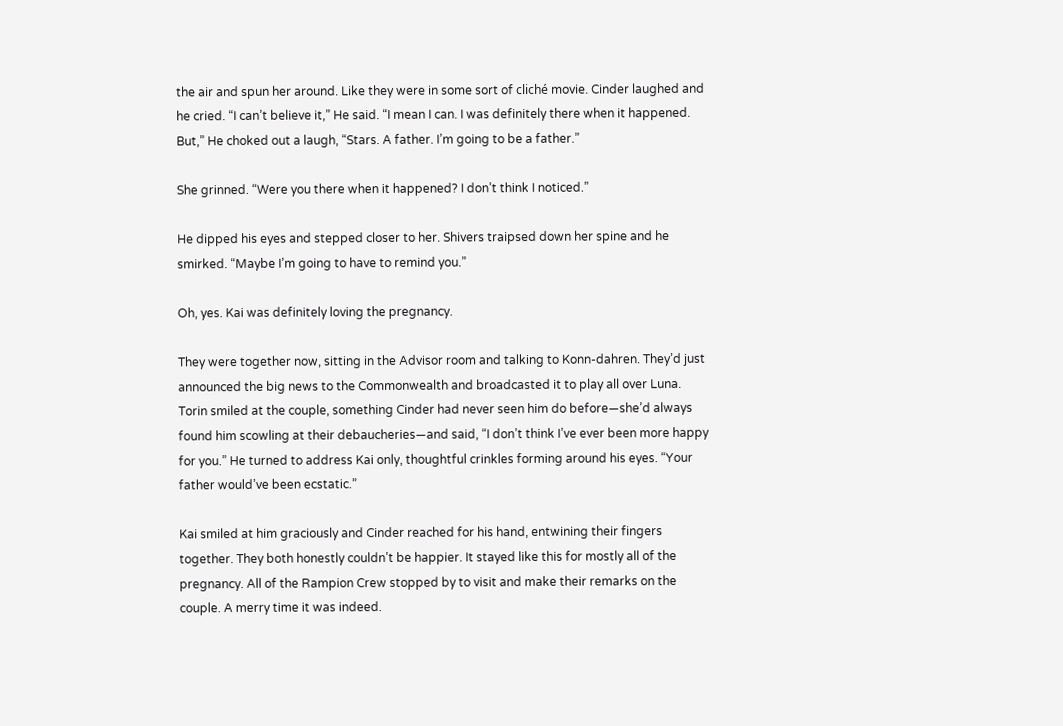the air and spun her around. Like they were in some sort of cliché movie. Cinder laughed and he cried. “I can’t believe it,” He said. “I mean I can. I was definitely there when it happened. But,” He choked out a laugh, “Stars. A father. I’m going to be a father.”

She grinned. “Were you there when it happened? I don’t think I noticed.”

He dipped his eyes and stepped closer to her. Shivers traipsed down her spine and he smirked. “Maybe I’m going to have to remind you.”

Oh, yes. Kai was definitely loving the pregnancy.

They were together now, sitting in the Advisor room and talking to Konn-dahren. They’d just announced the big news to the Commonwealth and broadcasted it to play all over Luna. Torin smiled at the couple, something Cinder had never seen him do before—she’d always found him scowling at their debaucheries—and said, “I don’t think I’ve ever been more happy for you.” He turned to address Kai only, thoughtful crinkles forming around his eyes. “Your father would’ve been ecstatic.”

Kai smiled at him graciously and Cinder reached for his hand, entwining their fingers together. They both honestly couldn’t be happier. It stayed like this for mostly all of the pregnancy. All of the Rampion Crew stopped by to visit and make their remarks on the couple. A merry time it was indeed.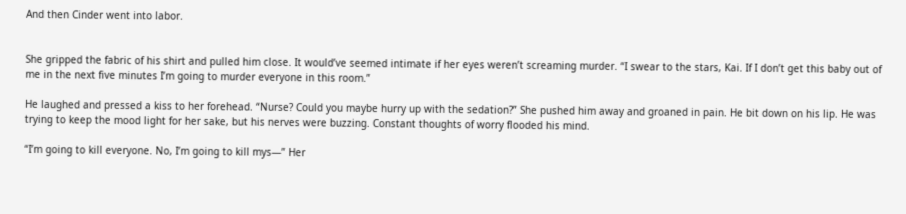And then Cinder went into labor.


She gripped the fabric of his shirt and pulled him close. It would’ve seemed intimate if her eyes weren’t screaming murder. “I swear to the stars, Kai. If I don’t get this baby out of me in the next five minutes I’m going to murder everyone in this room.”

He laughed and pressed a kiss to her forehead. “Nurse? Could you maybe hurry up with the sedation?” She pushed him away and groaned in pain. He bit down on his lip. He was trying to keep the mood light for her sake, but his nerves were buzzing. Constant thoughts of worry flooded his mind.

“I’m going to kill everyone. No, I’m going to kill mys—” Her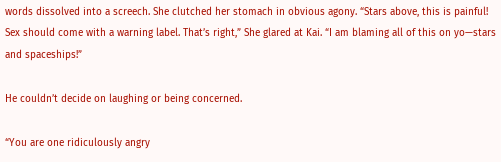words dissolved into a screech. She clutched her stomach in obvious agony. “Stars above, this is painful! Sex should come with a warning label. That’s right,” She glared at Kai. “I am blaming all of this on yo—stars and spaceships!”

He couldn’t decide on laughing or being concerned.

“You are one ridiculously angry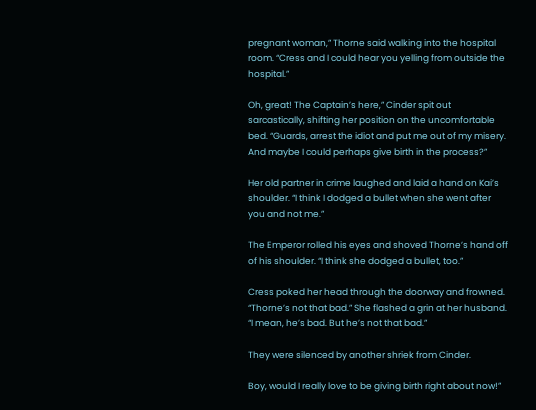pregnant woman,” Thorne said walking into the hospital room. “Cress and I could hear you yelling from outside the hospital.”

Oh, great! The Captain’s here,” Cinder spit out sarcastically, shifting her position on the uncomfortable bed. “Guards, arrest the idiot and put me out of my misery. And maybe I could perhaps give birth in the process?”

Her old partner in crime laughed and laid a hand on Kai’s shoulder. “I think I dodged a bullet when she went after you and not me.”

The Emperor rolled his eyes and shoved Thorne’s hand off of his shoulder. “I think she dodged a bullet, too.”

Cress poked her head through the doorway and frowned. “Thorne’s not that bad.” She flashed a grin at her husband. “I mean, he’s bad. But he’s not that bad.”

They were silenced by another shriek from Cinder.

Boy, would I really love to be giving birth right about now!”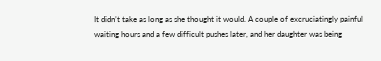It didn’t take as long as she thought it would. A couple of excruciatingly painful waiting hours and a few difficult pushes later, and her daughter was being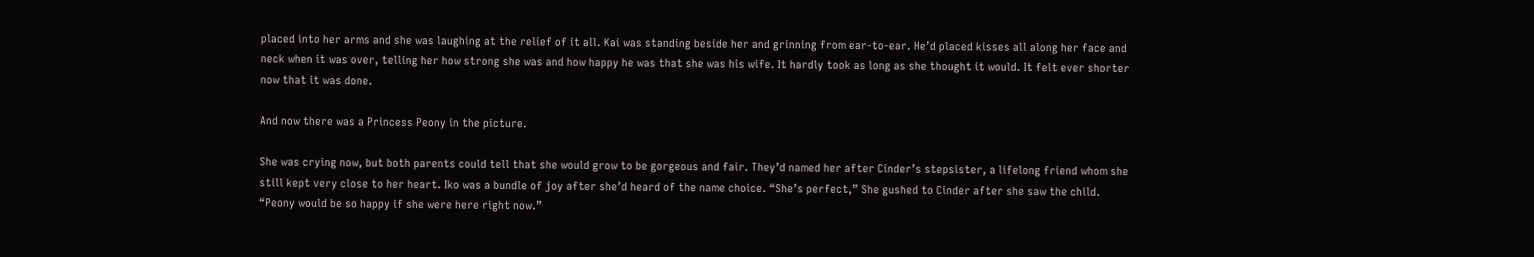placed into her arms and she was laughing at the relief of it all. Kai was standing beside her and grinning from ear-to-ear. He’d placed kisses all along her face and neck when it was over, telling her how strong she was and how happy he was that she was his wife. It hardly took as long as she thought it would. It felt ever shorter now that it was done.

And now there was a Princess Peony in the picture.

She was crying now, but both parents could tell that she would grow to be gorgeous and fair. They’d named her after Cinder’s stepsister, a lifelong friend whom she still kept very close to her heart. Iko was a bundle of joy after she’d heard of the name choice. “She’s perfect,” She gushed to Cinder after she saw the child. “Peony would be so happy if she were here right now.”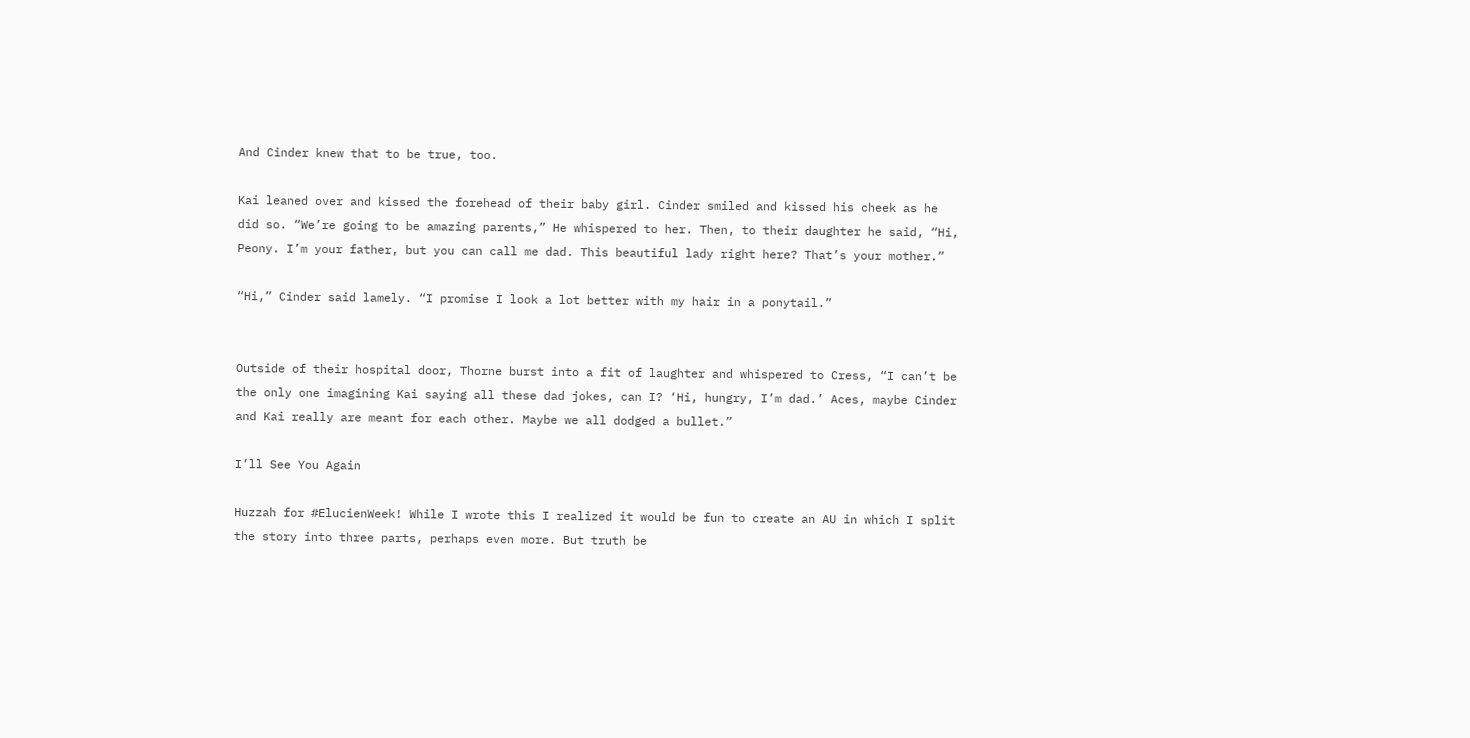And Cinder knew that to be true, too.

Kai leaned over and kissed the forehead of their baby girl. Cinder smiled and kissed his cheek as he did so. “We’re going to be amazing parents,” He whispered to her. Then, to their daughter he said, “Hi, Peony. I’m your father, but you can call me dad. This beautiful lady right here? That’s your mother.”

“Hi,” Cinder said lamely. “I promise I look a lot better with my hair in a ponytail.”


Outside of their hospital door, Thorne burst into a fit of laughter and whispered to Cress, “I can’t be the only one imagining Kai saying all these dad jokes, can I? ‘Hi, hungry, I’m dad.’ Aces, maybe Cinder and Kai really are meant for each other. Maybe we all dodged a bullet.”

I’ll See You Again

Huzzah for #ElucienWeek! While I wrote this I realized it would be fun to create an AU in which I split the story into three parts, perhaps even more. But truth be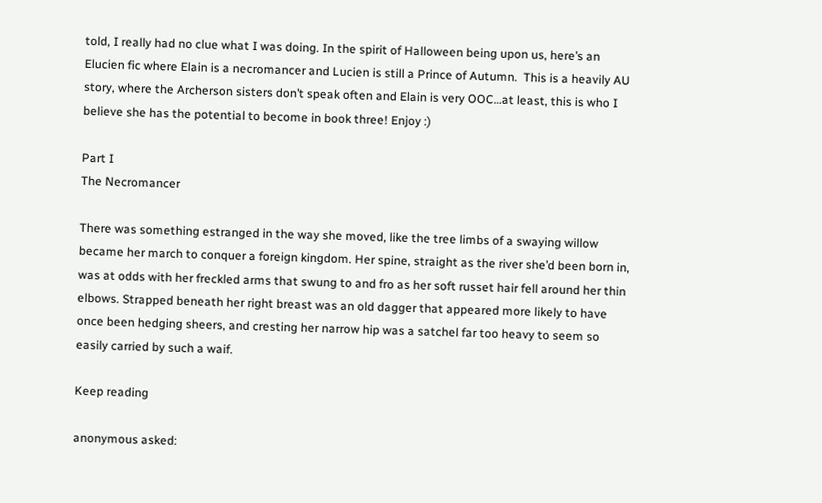told, I really had no clue what I was doing. In the spirit of Halloween being upon us, here’s an Elucien fic where Elain is a necromancer and Lucien is still a Prince of Autumn.  This is a heavily AU story, where the Archerson sisters don’t speak often and Elain is very OOC…at least, this is who I believe she has the potential to become in book three! Enjoy :)

Part I
The Necromancer

There was something estranged in the way she moved, like the tree limbs of a swaying willow became her march to conquer a foreign kingdom. Her spine, straight as the river she’d been born in, was at odds with her freckled arms that swung to and fro as her soft russet hair fell around her thin elbows. Strapped beneath her right breast was an old dagger that appeared more likely to have once been hedging sheers, and cresting her narrow hip was a satchel far too heavy to seem so easily carried by such a waif.

Keep reading

anonymous asked: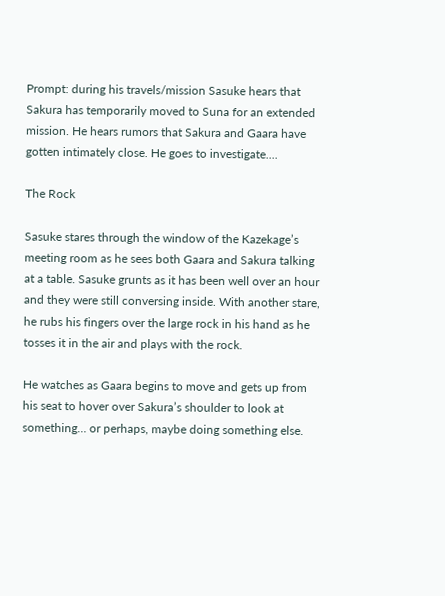Prompt: during his travels/mission Sasuke hears that Sakura has temporarily moved to Suna for an extended mission. He hears rumors that Sakura and Gaara have gotten intimately close. He goes to investigate....

The Rock

Sasuke stares through the window of the Kazekage’s meeting room as he sees both Gaara and Sakura talking at a table. Sasuke grunts as it has been well over an hour and they were still conversing inside. With another stare, he rubs his fingers over the large rock in his hand as he tosses it in the air and plays with the rock.

He watches as Gaara begins to move and gets up from his seat to hover over Sakura’s shoulder to look at something… or perhaps, maybe doing something else.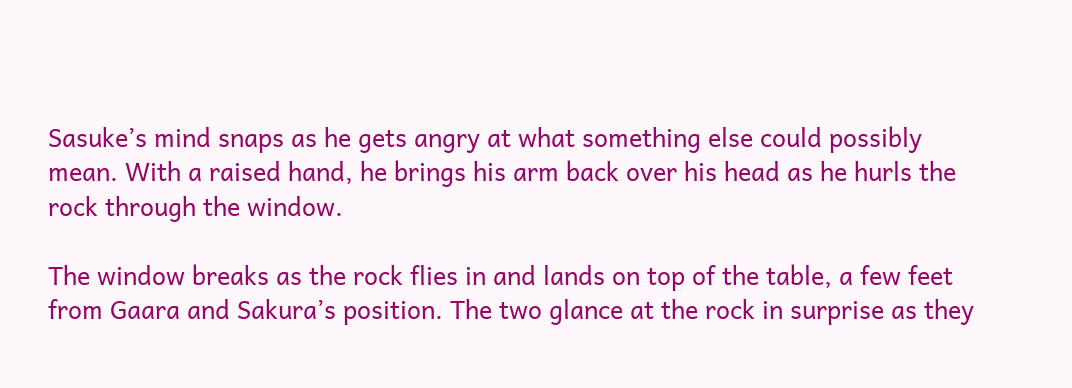Sasuke’s mind snaps as he gets angry at what something else could possibly mean. With a raised hand, he brings his arm back over his head as he hurls the rock through the window.

The window breaks as the rock flies in and lands on top of the table, a few feet from Gaara and Sakura’s position. The two glance at the rock in surprise as they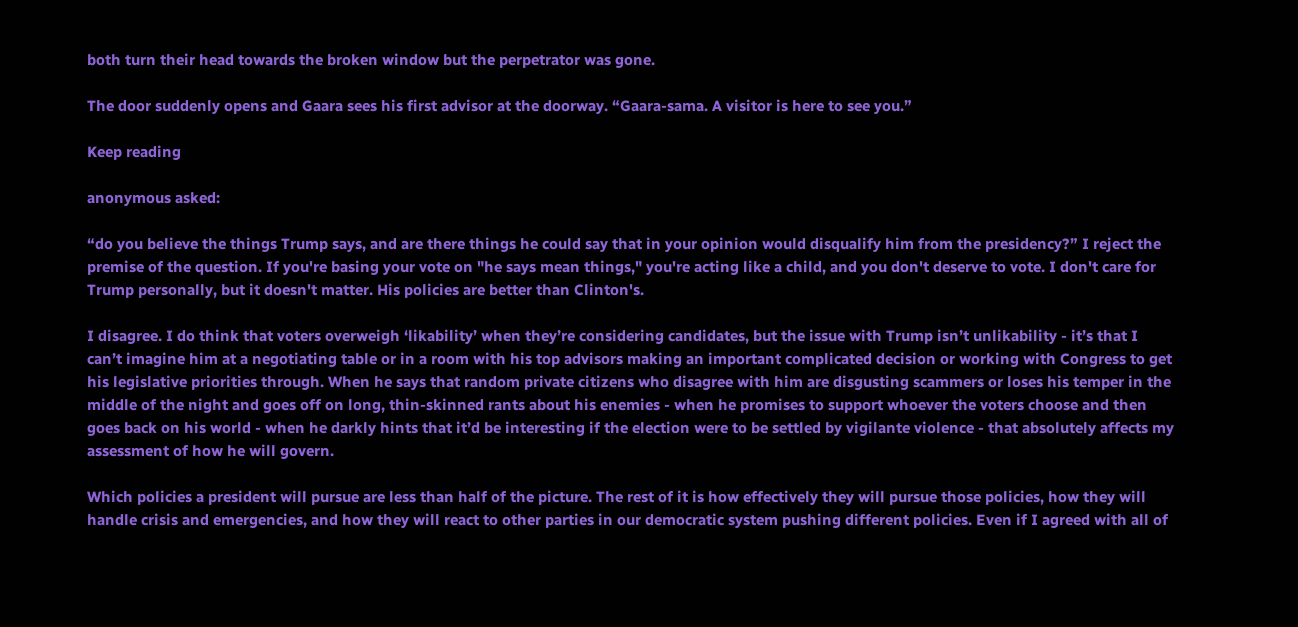both turn their head towards the broken window but the perpetrator was gone.

The door suddenly opens and Gaara sees his first advisor at the doorway. “Gaara-sama. A visitor is here to see you.”

Keep reading

anonymous asked:

“do you believe the things Trump says, and are there things he could say that in your opinion would disqualify him from the presidency?” I reject the premise of the question. If you're basing your vote on "he says mean things," you're acting like a child, and you don't deserve to vote. I don't care for Trump personally, but it doesn't matter. His policies are better than Clinton's.

I disagree. I do think that voters overweigh ‘likability’ when they’re considering candidates, but the issue with Trump isn’t unlikability - it’s that I can’t imagine him at a negotiating table or in a room with his top advisors making an important complicated decision or working with Congress to get his legislative priorities through. When he says that random private citizens who disagree with him are disgusting scammers or loses his temper in the middle of the night and goes off on long, thin-skinned rants about his enemies - when he promises to support whoever the voters choose and then goes back on his world - when he darkly hints that it’d be interesting if the election were to be settled by vigilante violence - that absolutely affects my assessment of how he will govern.

Which policies a president will pursue are less than half of the picture. The rest of it is how effectively they will pursue those policies, how they will handle crisis and emergencies, and how they will react to other parties in our democratic system pushing different policies. Even if I agreed with all of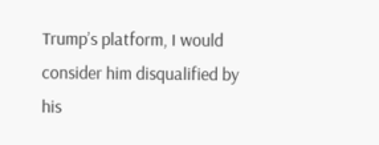Trump’s platform, I would consider him disqualified by his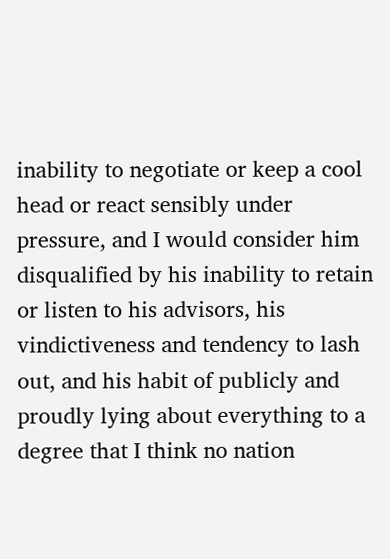inability to negotiate or keep a cool head or react sensibly under pressure, and I would consider him disqualified by his inability to retain or listen to his advisors, his vindictiveness and tendency to lash out, and his habit of publicly and proudly lying about everything to a degree that I think no nation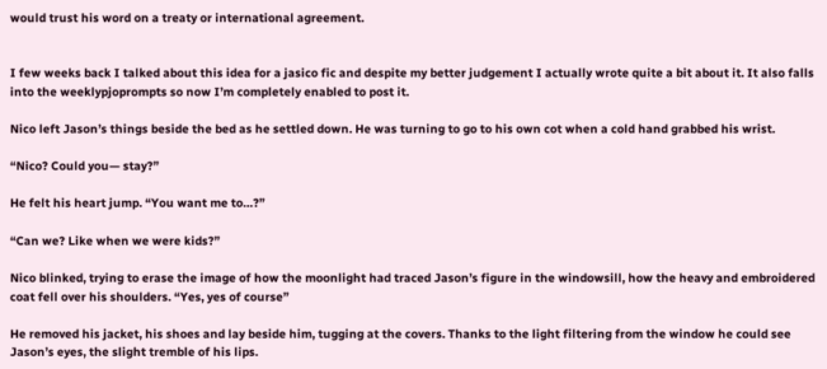would trust his word on a treaty or international agreement.


I few weeks back I talked about this idea for a jasico fic and despite my better judgement I actually wrote quite a bit about it. It also falls into the weeklypjoprompts so now I’m completely enabled to post it.

Nico left Jason’s things beside the bed as he settled down. He was turning to go to his own cot when a cold hand grabbed his wrist.

“Nico? Could you— stay?”

He felt his heart jump. “You want me to…?”

“Can we? Like when we were kids?”

Nico blinked, trying to erase the image of how the moonlight had traced Jason’s figure in the windowsill, how the heavy and embroidered coat fell over his shoulders. “Yes, yes of course”

He removed his jacket, his shoes and lay beside him, tugging at the covers. Thanks to the light filtering from the window he could see Jason’s eyes, the slight tremble of his lips.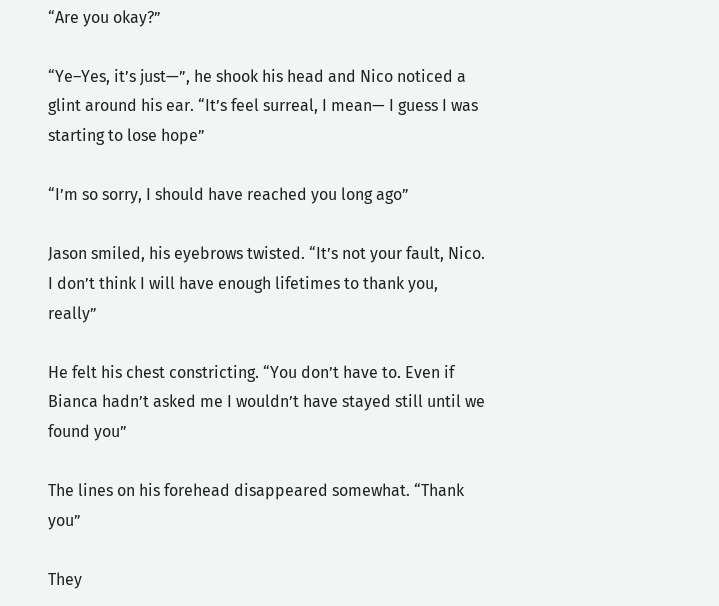“Are you okay?”

“Ye–Yes, it’s just—”, he shook his head and Nico noticed a glint around his ear. “It’s feel surreal, I mean— I guess I was starting to lose hope”

“I’m so sorry, I should have reached you long ago”

Jason smiled, his eyebrows twisted. “It’s not your fault, Nico. I don’t think I will have enough lifetimes to thank you, really”

He felt his chest constricting. “You don’t have to. Even if Bianca hadn’t asked me I wouldn’t have stayed still until we found you”

The lines on his forehead disappeared somewhat. “Thank you”

They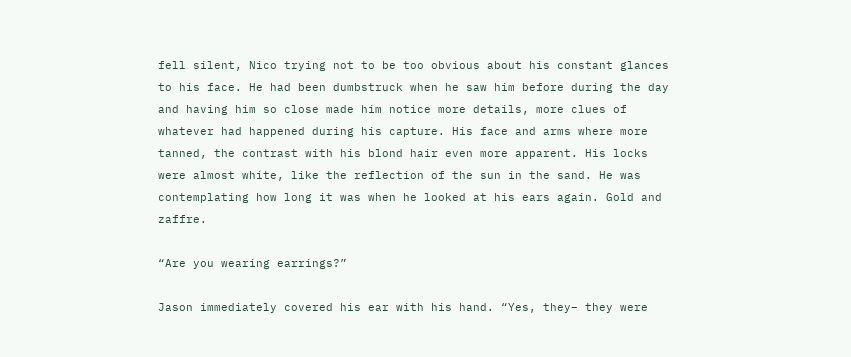fell silent, Nico trying not to be too obvious about his constant glances to his face. He had been dumbstruck when he saw him before during the day and having him so close made him notice more details, more clues of whatever had happened during his capture. His face and arms where more tanned, the contrast with his blond hair even more apparent. His locks were almost white, like the reflection of the sun in the sand. He was contemplating how long it was when he looked at his ears again. Gold and zaffre.

“Are you wearing earrings?”

Jason immediately covered his ear with his hand. “Yes, they– they were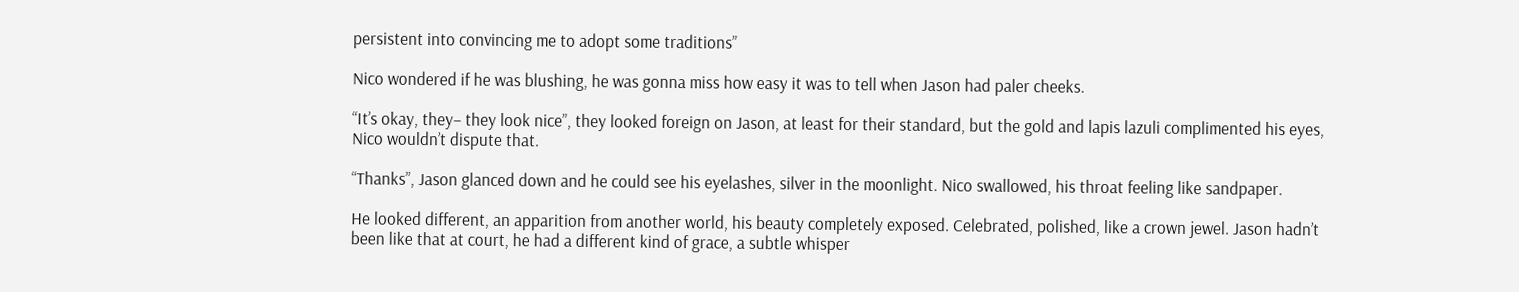persistent into convincing me to adopt some traditions”

Nico wondered if he was blushing, he was gonna miss how easy it was to tell when Jason had paler cheeks.

“It’s okay, they– they look nice”, they looked foreign on Jason, at least for their standard, but the gold and lapis lazuli complimented his eyes, Nico wouldn’t dispute that.

“Thanks”, Jason glanced down and he could see his eyelashes, silver in the moonlight. Nico swallowed, his throat feeling like sandpaper.

He looked different, an apparition from another world, his beauty completely exposed. Celebrated, polished, like a crown jewel. Jason hadn’t been like that at court, he had a different kind of grace, a subtle whisper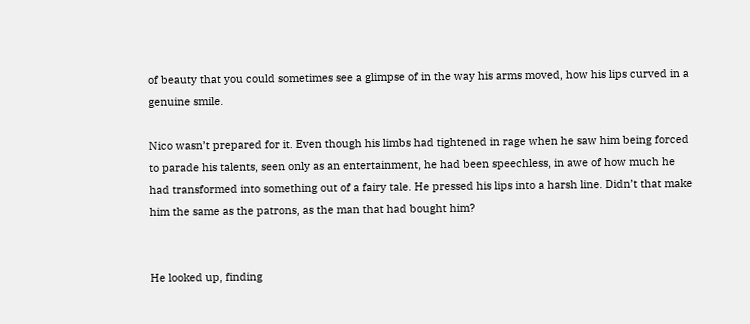of beauty that you could sometimes see a glimpse of in the way his arms moved, how his lips curved in a genuine smile.

Nico wasn’t prepared for it. Even though his limbs had tightened in rage when he saw him being forced to parade his talents, seen only as an entertainment, he had been speechless, in awe of how much he had transformed into something out of a fairy tale. He pressed his lips into a harsh line. Didn’t that make him the same as the patrons, as the man that had bought him?


He looked up, finding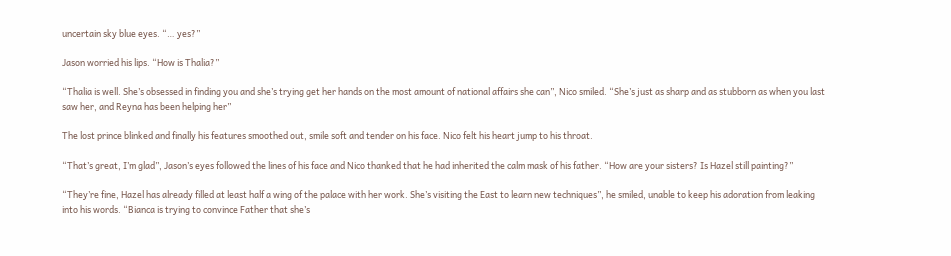uncertain sky blue eyes. “… yes?”

Jason worried his lips. “How is Thalia?”

“Thalia is well. She’s obsessed in finding you and she’s trying get her hands on the most amount of national affairs she can”, Nico smiled. “She’s just as sharp and as stubborn as when you last saw her, and Reyna has been helping her”

The lost prince blinked and finally his features smoothed out, smile soft and tender on his face. Nico felt his heart jump to his throat.

“That’s great, I’m glad”, Jason’s eyes followed the lines of his face and Nico thanked that he had inherited the calm mask of his father. “How are your sisters? Is Hazel still painting?”

“They’re fine, Hazel has already filled at least half a wing of the palace with her work. She’s visiting the East to learn new techniques”, he smiled, unable to keep his adoration from leaking into his words. “Bianca is trying to convince Father that she’s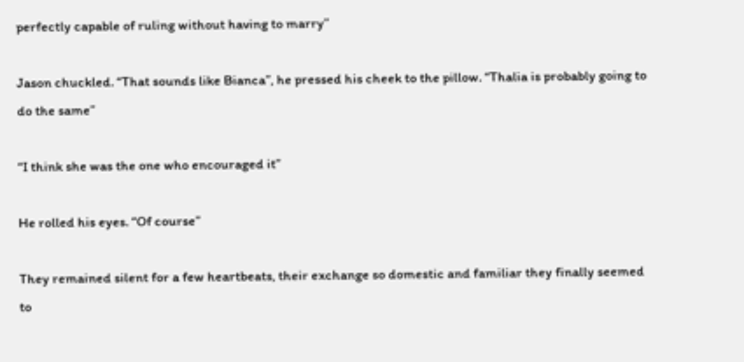perfectly capable of ruling without having to marry”

Jason chuckled. “That sounds like Bianca”, he pressed his cheek to the pillow. “Thalia is probably going to do the same”

“I think she was the one who encouraged it”

He rolled his eyes. “Of course”

They remained silent for a few heartbeats, their exchange so domestic and familiar they finally seemed to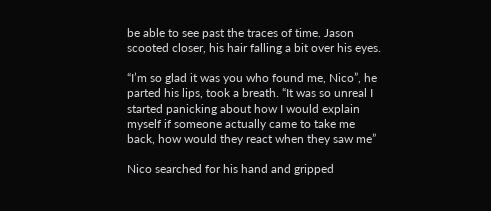be able to see past the traces of time. Jason scooted closer, his hair falling a bit over his eyes.

“I’m so glad it was you who found me, Nico”, he parted his lips, took a breath. “It was so unreal I started panicking about how I would explain myself if someone actually came to take me back, how would they react when they saw me”

Nico searched for his hand and gripped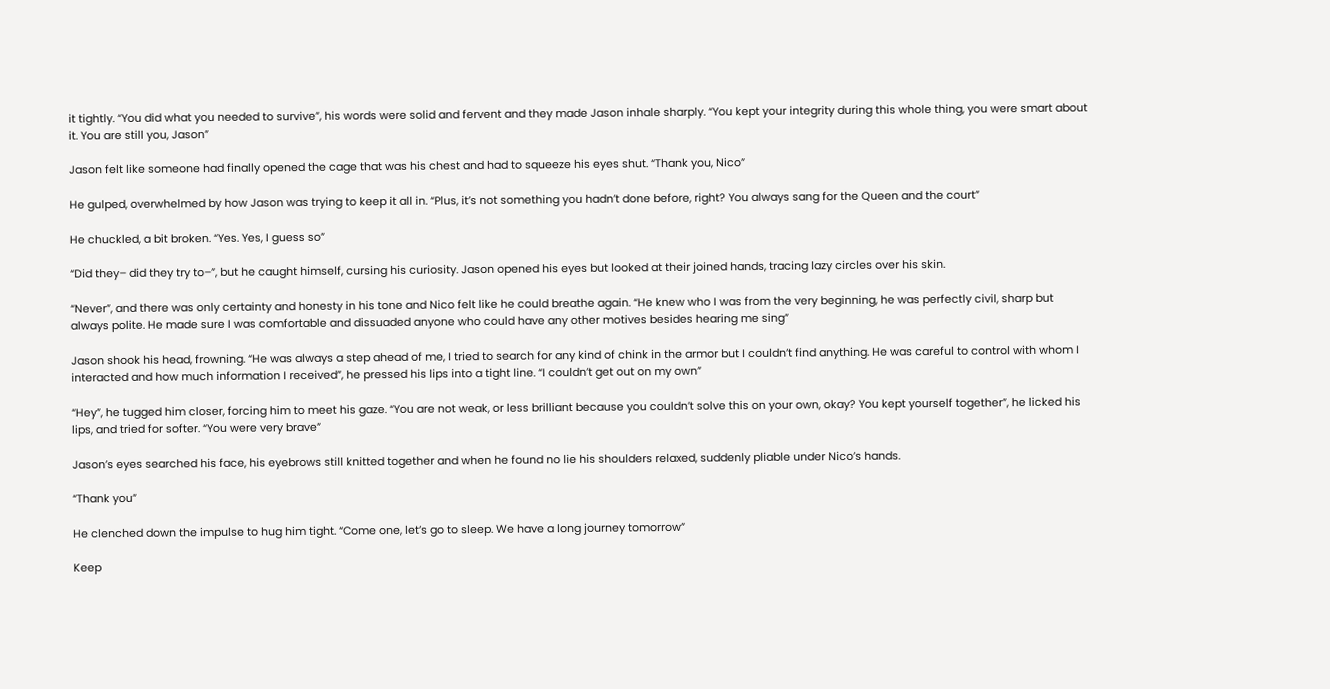it tightly. “You did what you needed to survive”, his words were solid and fervent and they made Jason inhale sharply. “You kept your integrity during this whole thing, you were smart about it. You are still you, Jason”

Jason felt like someone had finally opened the cage that was his chest and had to squeeze his eyes shut. “Thank you, Nico”

He gulped, overwhelmed by how Jason was trying to keep it all in. “Plus, it’s not something you hadn’t done before, right? You always sang for the Queen and the court”

He chuckled, a bit broken. “Yes. Yes, I guess so”

“Did they– did they try to–”, but he caught himself, cursing his curiosity. Jason opened his eyes but looked at their joined hands, tracing lazy circles over his skin.

“Never”, and there was only certainty and honesty in his tone and Nico felt like he could breathe again. “He knew who I was from the very beginning, he was perfectly civil, sharp but always polite. He made sure I was comfortable and dissuaded anyone who could have any other motives besides hearing me sing”

Jason shook his head, frowning. “He was always a step ahead of me, I tried to search for any kind of chink in the armor but I couldn’t find anything. He was careful to control with whom I interacted and how much information I received”, he pressed his lips into a tight line. “I couldn’t get out on my own”

“Hey”, he tugged him closer, forcing him to meet his gaze. “You are not weak, or less brilliant because you couldn’t solve this on your own, okay? You kept yourself together”, he licked his lips, and tried for softer. “You were very brave”

Jason’s eyes searched his face, his eyebrows still knitted together and when he found no lie his shoulders relaxed, suddenly pliable under Nico’s hands.

“Thank you”

He clenched down the impulse to hug him tight. “Come one, let’s go to sleep. We have a long journey tomorrow”

Keep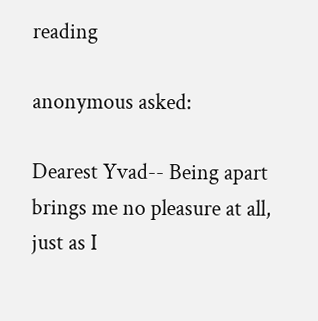reading

anonymous asked:

Dearest Yvad-- Being apart brings me no pleasure at all, just as I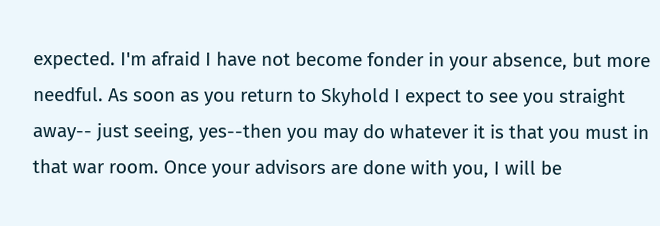expected. I'm afraid I have not become fonder in your absence, but more needful. As soon as you return to Skyhold I expect to see you straight away-- just seeing, yes--then you may do whatever it is that you must in that war room. Once your advisors are done with you, I will be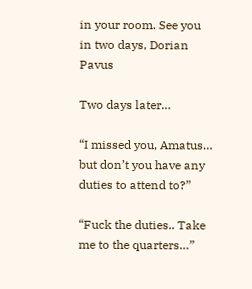in your room. See you in two days, Dorian Pavus

Two days later…

“I missed you, Amatus… but don’t you have any duties to attend to?”

“Fuck the duties.. Take me to the quarters…”